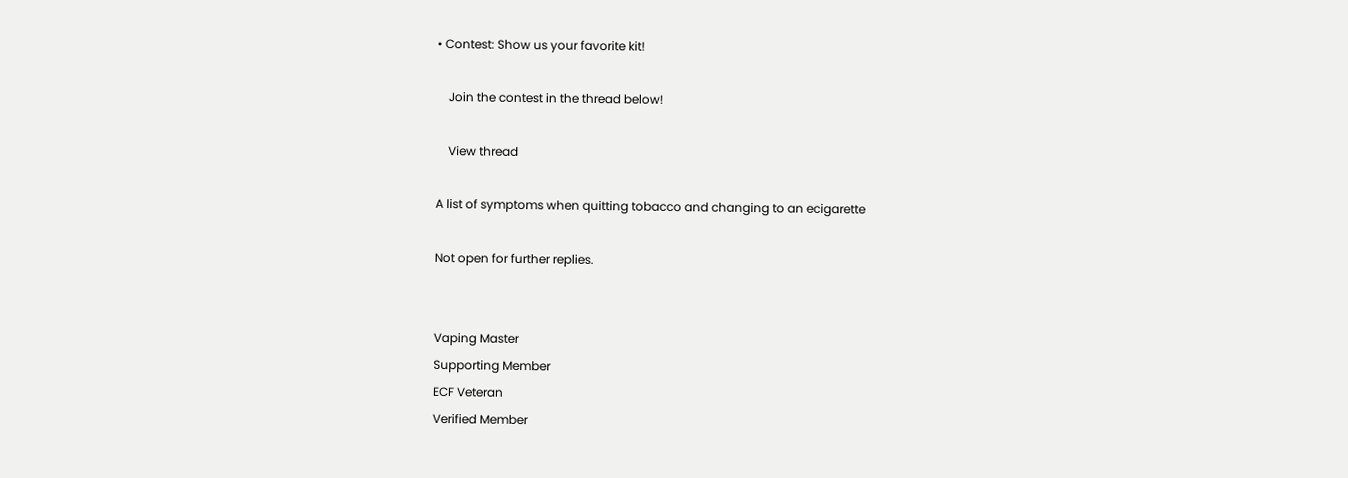• Contest: Show us your favorite kit!

    Join the contest in the thread below!

    View thread

A list of symptoms when quitting tobacco and changing to an ecigarette

Not open for further replies.


Vaping Master
Supporting Member
ECF Veteran
Verified Member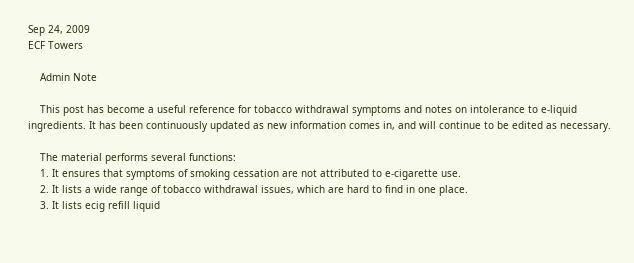Sep 24, 2009
ECF Towers

    Admin Note

    This post has become a useful reference for tobacco withdrawal symptoms and notes on intolerance to e-liquid ingredients. It has been continuously updated as new information comes in, and will continue to be edited as necessary.

    The material performs several functions:
    1. It ensures that symptoms of smoking cessation are not attributed to e-cigarette use.
    2. It lists a wide range of tobacco withdrawal issues, which are hard to find in one place.
    3. It lists ecig refill liquid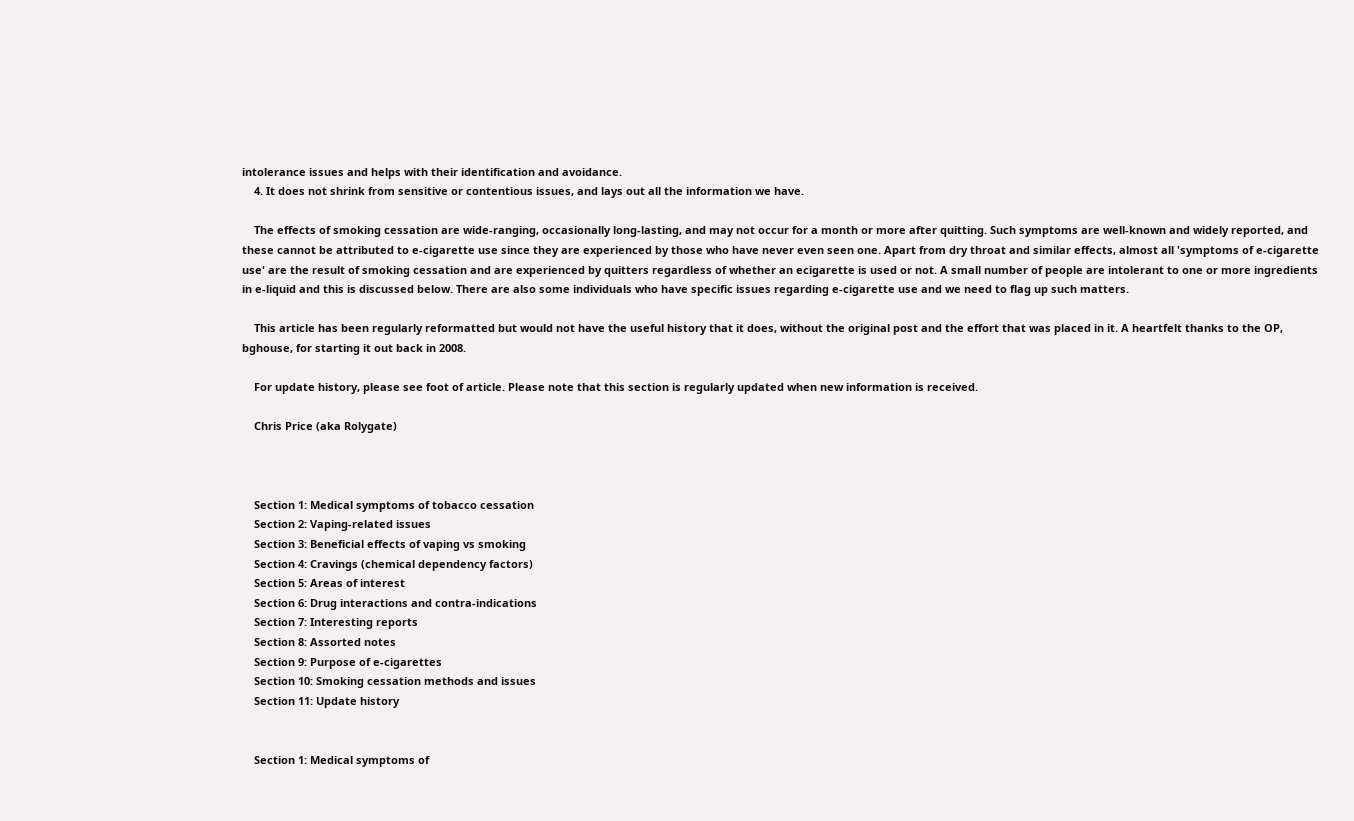intolerance issues and helps with their identification and avoidance.
    4. It does not shrink from sensitive or contentious issues, and lays out all the information we have.

    The effects of smoking cessation are wide-ranging, occasionally long-lasting, and may not occur for a month or more after quitting. Such symptoms are well-known and widely reported, and these cannot be attributed to e-cigarette use since they are experienced by those who have never even seen one. Apart from dry throat and similar effects, almost all 'symptoms of e-cigarette use' are the result of smoking cessation and are experienced by quitters regardless of whether an ecigarette is used or not. A small number of people are intolerant to one or more ingredients in e-liquid and this is discussed below. There are also some individuals who have specific issues regarding e-cigarette use and we need to flag up such matters.

    This article has been regularly reformatted but would not have the useful history that it does, without the original post and the effort that was placed in it. A heartfelt thanks to the OP, bghouse, for starting it out back in 2008.

    For update history, please see foot of article. Please note that this section is regularly updated when new information is received.

    Chris Price (aka Rolygate)



    Section 1: Medical symptoms of tobacco cessation
    Section 2: Vaping-related issues
    Section 3: Beneficial effects of vaping vs smoking
    Section 4: Cravings (chemical dependency factors)
    Section 5: Areas of interest
    Section 6: Drug interactions and contra-indications
    Section 7: Interesting reports
    Section 8: Assorted notes
    Section 9: Purpose of e-cigarettes
    Section 10: Smoking cessation methods and issues
    Section 11: Update history


    Section 1: Medical symptoms of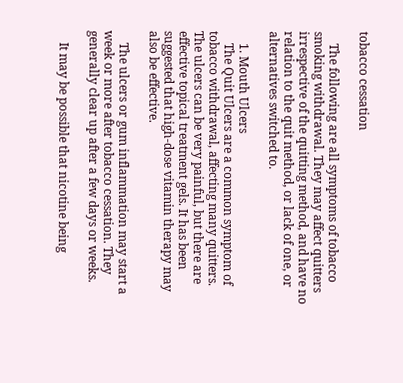tobacco cessation

    The following are all symptoms of tobacco smoking withdrawal. They may affect quitters irrespective of the quitting method, and have no relation to the quit method, or lack of one, or alternatives switched to.

    1. Mouth Ulcers
    The Quit Ulcers are a common symptom of tobacco withdrawal, affecting many quitters. The ulcers can be very painful, but there are effective topical treatment gels. It has been suggested that high-dose vitamin therapy may also be effective.

    The ulcers or gum inflammation may start a week or more after tobacco cessation. They generally clear up after a few days or weeks.

    It may be possible that nicotine being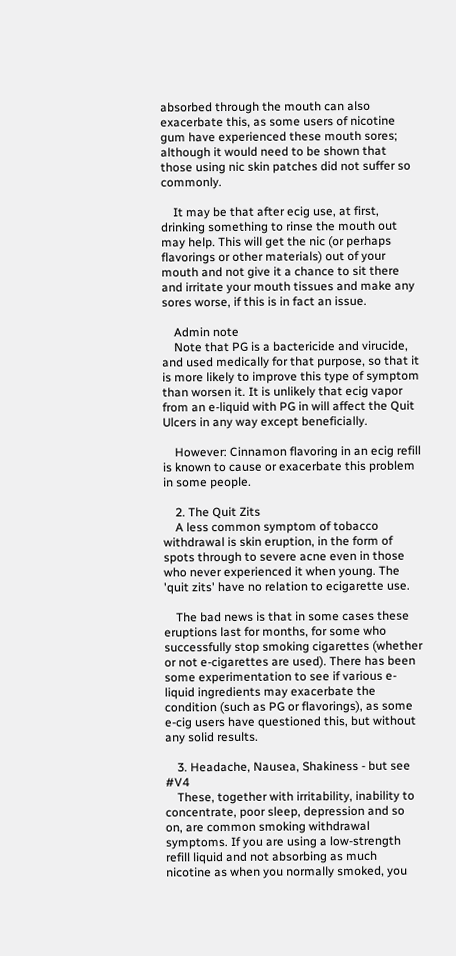absorbed through the mouth can also exacerbate this, as some users of nicotine gum have experienced these mouth sores; although it would need to be shown that those using nic skin patches did not suffer so commonly.

    It may be that after ecig use, at first, drinking something to rinse the mouth out may help. This will get the nic (or perhaps flavorings or other materials) out of your mouth and not give it a chance to sit there and irritate your mouth tissues and make any sores worse, if this is in fact an issue.

    Admin note
    Note that PG is a bactericide and virucide, and used medically for that purpose, so that it is more likely to improve this type of symptom than worsen it. It is unlikely that ecig vapor from an e-liquid with PG in will affect the Quit Ulcers in any way except beneficially.

    However: Cinnamon flavoring in an ecig refill is known to cause or exacerbate this problem in some people.

    2. The Quit Zits
    A less common symptom of tobacco withdrawal is skin eruption, in the form of spots through to severe acne even in those who never experienced it when young. The 'quit zits' have no relation to ecigarette use.

    The bad news is that in some cases these eruptions last for months, for some who successfully stop smoking cigarettes (whether or not e-cigarettes are used). There has been some experimentation to see if various e-liquid ingredients may exacerbate the condition (such as PG or flavorings), as some e-cig users have questioned this, but without any solid results.

    3. Headache, Nausea, Shakiness - but see #V4
    These, together with irritability, inability to concentrate, poor sleep, depression and so on, are common smoking withdrawal symptoms. If you are using a low-strength refill liquid and not absorbing as much nicotine as when you normally smoked, you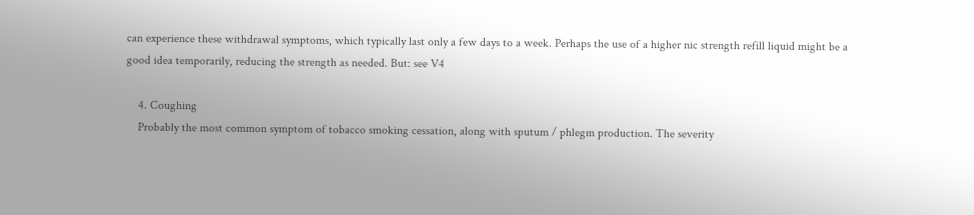can experience these withdrawal symptoms, which typically last only a few days to a week. Perhaps the use of a higher nic strength refill liquid might be a good idea temporarily, reducing the strength as needed. But: see V4

    4. Coughing
    Probably the most common symptom of tobacco smoking cessation, along with sputum / phlegm production. The severity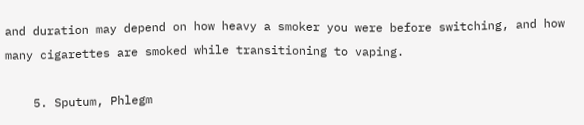and duration may depend on how heavy a smoker you were before switching, and how many cigarettes are smoked while transitioning to vaping.

    5. Sputum, Phlegm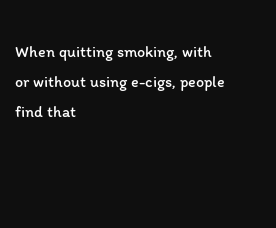When quitting smoking, with or without using e-cigs, people find that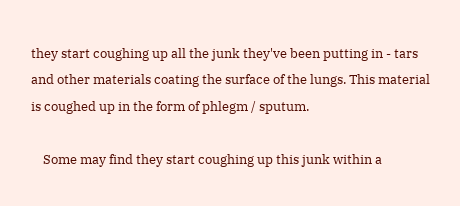they start coughing up all the junk they've been putting in - tars and other materials coating the surface of the lungs. This material is coughed up in the form of phlegm / sputum.

    Some may find they start coughing up this junk within a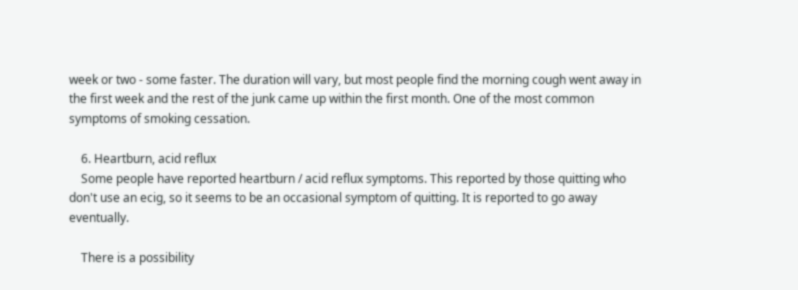week or two - some faster. The duration will vary, but most people find the morning cough went away in the first week and the rest of the junk came up within the first month. One of the most common symptoms of smoking cessation.

    6. Heartburn, acid reflux
    Some people have reported heartburn / acid reflux symptoms. This reported by those quitting who don't use an ecig, so it seems to be an occasional symptom of quitting. It is reported to go away eventually.

    There is a possibility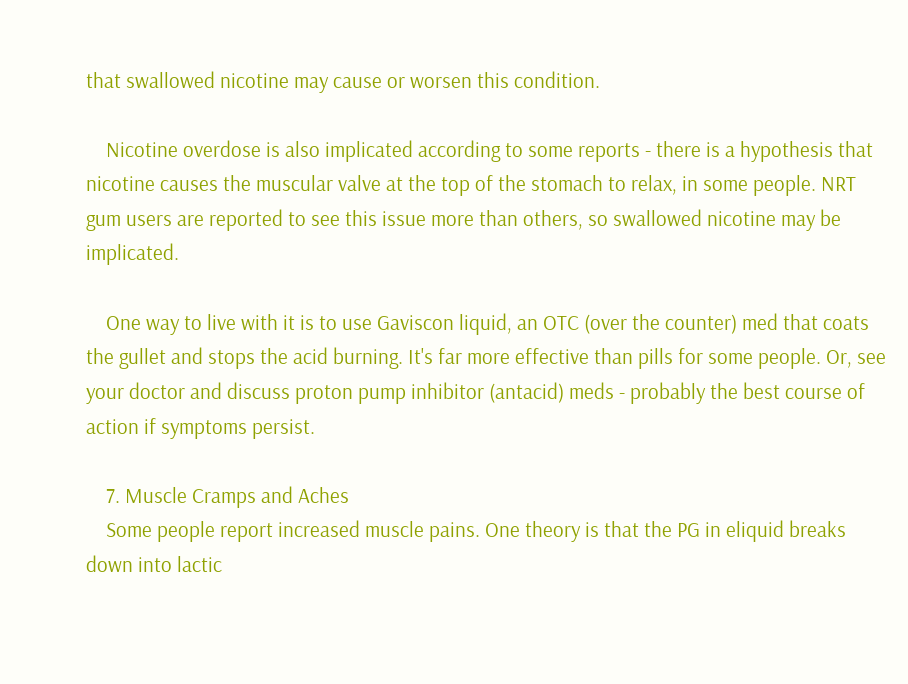that swallowed nicotine may cause or worsen this condition.

    Nicotine overdose is also implicated according to some reports - there is a hypothesis that nicotine causes the muscular valve at the top of the stomach to relax, in some people. NRT gum users are reported to see this issue more than others, so swallowed nicotine may be implicated.

    One way to live with it is to use Gaviscon liquid, an OTC (over the counter) med that coats the gullet and stops the acid burning. It's far more effective than pills for some people. Or, see your doctor and discuss proton pump inhibitor (antacid) meds - probably the best course of action if symptoms persist.

    7. Muscle Cramps and Aches
    Some people report increased muscle pains. One theory is that the PG in eliquid breaks down into lactic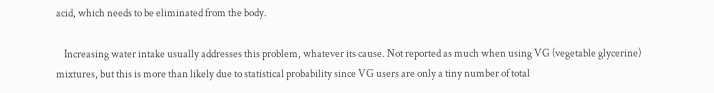acid, which needs to be eliminated from the body.

    Increasing water intake usually addresses this problem, whatever its cause. Not reported as much when using VG (vegetable glycerine) mixtures, but this is more than likely due to statistical probability since VG users are only a tiny number of total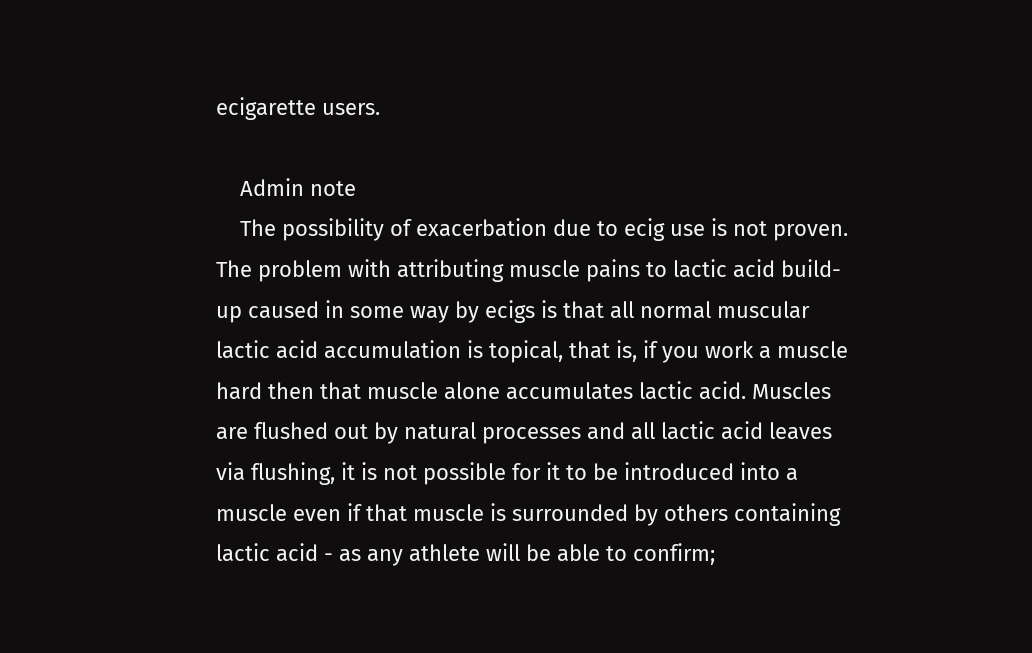ecigarette users.

    Admin note
    The possibility of exacerbation due to ecig use is not proven. The problem with attributing muscle pains to lactic acid build-up caused in some way by ecigs is that all normal muscular lactic acid accumulation is topical, that is, if you work a muscle hard then that muscle alone accumulates lactic acid. Muscles are flushed out by natural processes and all lactic acid leaves via flushing, it is not possible for it to be introduced into a muscle even if that muscle is surrounded by others containing lactic acid - as any athlete will be able to confirm;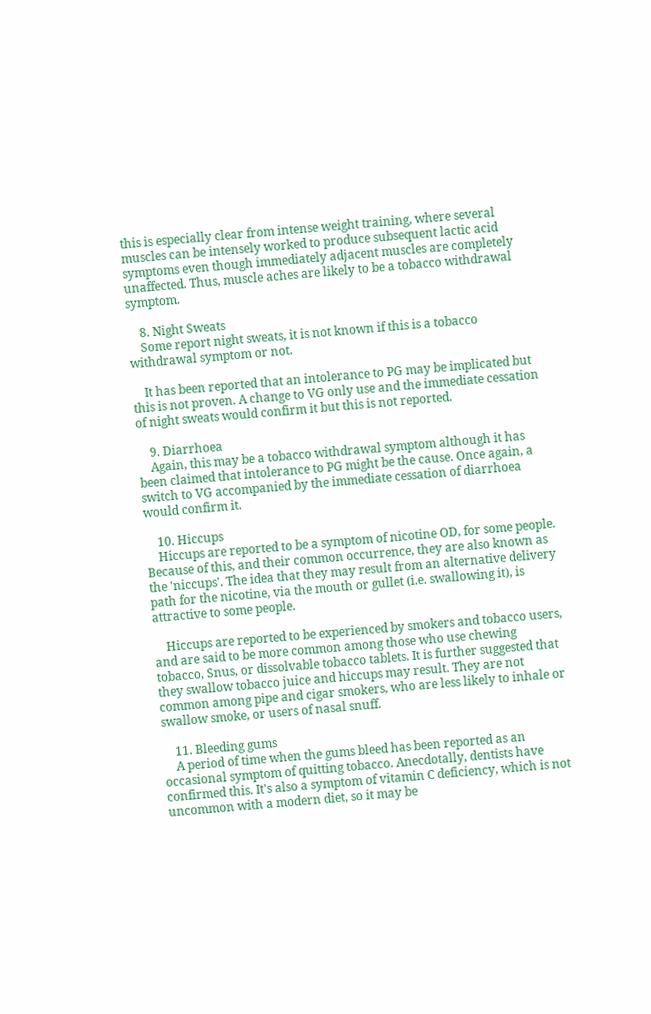this is especially clear from intense weight training, where several muscles can be intensely worked to produce subsequent lactic acid symptoms even though immediately adjacent muscles are completely unaffected. Thus, muscle aches are likely to be a tobacco withdrawal symptom.

    8. Night Sweats
    Some report night sweats, it is not known if this is a tobacco withdrawal symptom or not.

    It has been reported that an intolerance to PG may be implicated but this is not proven. A change to VG only use and the immediate cessation of night sweats would confirm it but this is not reported.

    9. Diarrhoea
    Again, this may be a tobacco withdrawal symptom although it has been claimed that intolerance to PG might be the cause. Once again, a switch to VG accompanied by the immediate cessation of diarrhoea would confirm it.

    10. Hiccups
    Hiccups are reported to be a symptom of nicotine OD, for some people. Because of this, and their common occurrence, they are also known as the 'niccups'. The idea that they may result from an alternative delivery path for the nicotine, via the mouth or gullet (i.e. swallowing it), is attractive to some people.

    Hiccups are reported to be experienced by smokers and tobacco users, and are said to be more common among those who use chewing tobacco, Snus, or dissolvable tobacco tablets. It is further suggested that they swallow tobacco juice and hiccups may result. They are not common among pipe and cigar smokers, who are less likely to inhale or swallow smoke, or users of nasal snuff.

    11. Bleeding gums
    A period of time when the gums bleed has been reported as an occasional symptom of quitting tobacco. Anecdotally, dentists have confirmed this. It's also a symptom of vitamin C deficiency, which is not uncommon with a modern diet, so it may be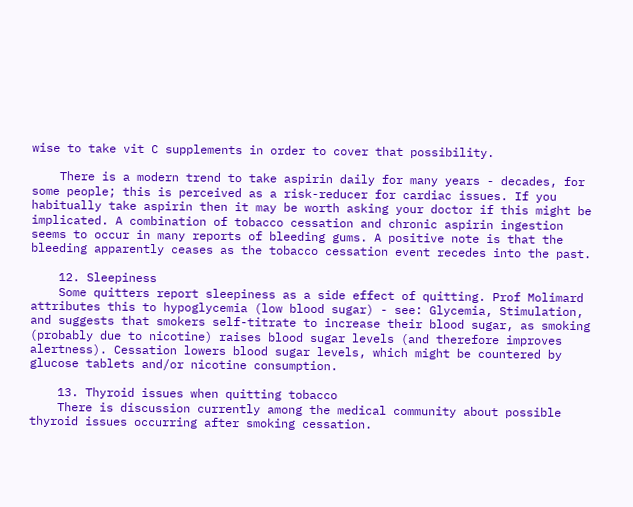wise to take vit C supplements in order to cover that possibility.

    There is a modern trend to take aspirin daily for many years - decades, for some people; this is perceived as a risk-reducer for cardiac issues. If you habitually take aspirin then it may be worth asking your doctor if this might be implicated. A combination of tobacco cessation and chronic aspirin ingestion seems to occur in many reports of bleeding gums. A positive note is that the bleeding apparently ceases as the tobacco cessation event recedes into the past.

    12. Sleepiness
    Some quitters report sleepiness as a side effect of quitting. Prof Molimard attributes this to hypoglycemia (low blood sugar) - see: Glycemia, Stimulation, and suggests that smokers self-titrate to increase their blood sugar, as smoking (probably due to nicotine) raises blood sugar levels (and therefore improves alertness). Cessation lowers blood sugar levels, which might be countered by glucose tablets and/or nicotine consumption.

    13. Thyroid issues when quitting tobacco
    There is discussion currently among the medical community about possible thyroid issues occurring after smoking cessation.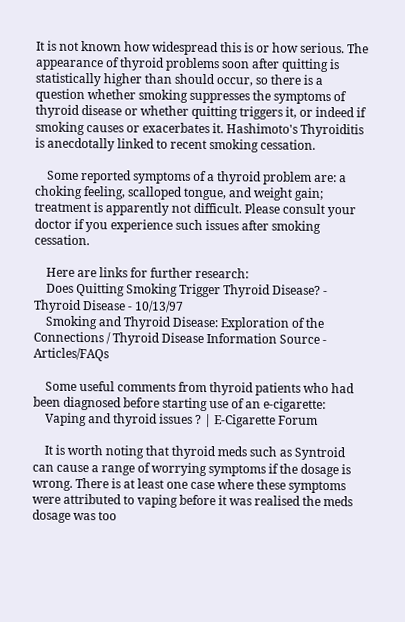It is not known how widespread this is or how serious. The appearance of thyroid problems soon after quitting is statistically higher than should occur, so there is a question whether smoking suppresses the symptoms of thyroid disease or whether quitting triggers it, or indeed if smoking causes or exacerbates it. Hashimoto's Thyroiditis is anecdotally linked to recent smoking cessation.

    Some reported symptoms of a thyroid problem are: a choking feeling, scalloped tongue, and weight gain; treatment is apparently not difficult. Please consult your doctor if you experience such issues after smoking cessation.

    Here are links for further research:
    Does Quitting Smoking Trigger Thyroid Disease? - Thyroid Disease - 10/13/97
    Smoking and Thyroid Disease: Exploration of the Connections / Thyroid Disease Information Source - Articles/FAQs

    Some useful comments from thyroid patients who had been diagnosed before starting use of an e-cigarette:
    Vaping and thyroid issues ? | E-Cigarette Forum

    It is worth noting that thyroid meds such as Syntroid can cause a range of worrying symptoms if the dosage is wrong. There is at least one case where these symptoms were attributed to vaping before it was realised the meds dosage was too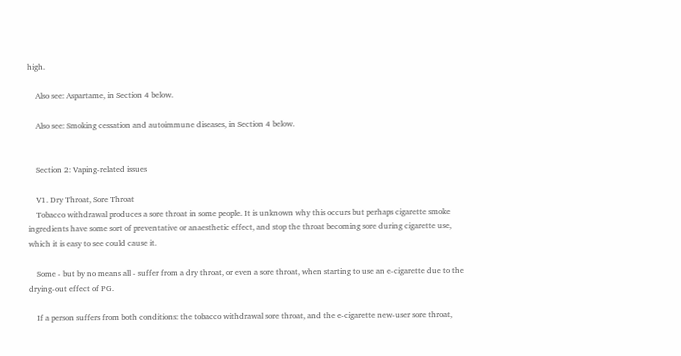high.

    Also see: Aspartame, in Section 4 below.

    Also see: Smoking cessation and autoimmune diseases, in Section 4 below.


    Section 2: Vaping-related issues

    V1. Dry Throat, Sore Throat
    Tobacco withdrawal produces a sore throat in some people. It is unknown why this occurs but perhaps cigarette smoke ingredients have some sort of preventative or anaesthetic effect, and stop the throat becoming sore during cigarette use, which it is easy to see could cause it.

    Some - but by no means all - suffer from a dry throat, or even a sore throat, when starting to use an e-cigarette due to the drying-out effect of PG.

    If a person suffers from both conditions: the tobacco withdrawal sore throat, and the e-cigarette new-user sore throat,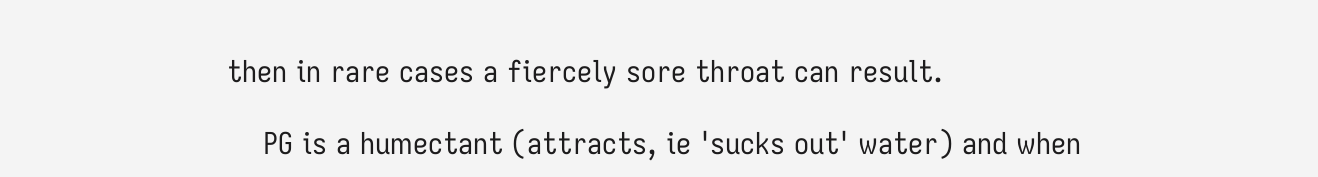then in rare cases a fiercely sore throat can result.

    PG is a humectant (attracts, ie 'sucks out' water) and when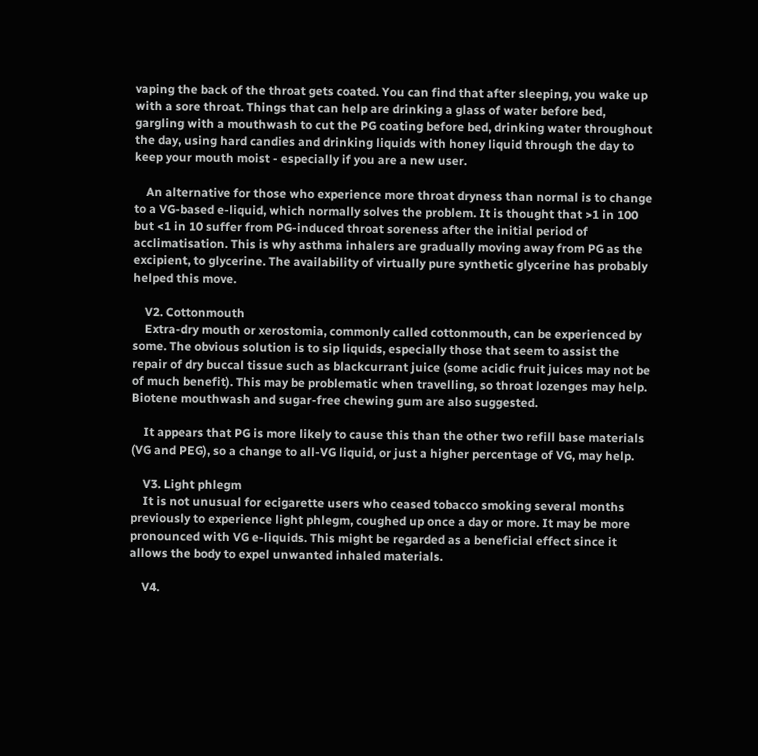vaping the back of the throat gets coated. You can find that after sleeping, you wake up with a sore throat. Things that can help are drinking a glass of water before bed, gargling with a mouthwash to cut the PG coating before bed, drinking water throughout the day, using hard candies and drinking liquids with honey liquid through the day to keep your mouth moist - especially if you are a new user.

    An alternative for those who experience more throat dryness than normal is to change to a VG-based e-liquid, which normally solves the problem. It is thought that >1 in 100 but <1 in 10 suffer from PG-induced throat soreness after the initial period of acclimatisation. This is why asthma inhalers are gradually moving away from PG as the excipient, to glycerine. The availability of virtually pure synthetic glycerine has probably helped this move.

    V2. Cottonmouth
    Extra-dry mouth or xerostomia, commonly called cottonmouth, can be experienced by some. The obvious solution is to sip liquids, especially those that seem to assist the repair of dry buccal tissue such as blackcurrant juice (some acidic fruit juices may not be of much benefit). This may be problematic when travelling, so throat lozenges may help. Biotene mouthwash and sugar-free chewing gum are also suggested.

    It appears that PG is more likely to cause this than the other two refill base materials (VG and PEG), so a change to all-VG liquid, or just a higher percentage of VG, may help.

    V3. Light phlegm
    It is not unusual for ecigarette users who ceased tobacco smoking several months previously to experience light phlegm, coughed up once a day or more. It may be more pronounced with VG e-liquids. This might be regarded as a beneficial effect since it allows the body to expel unwanted inhaled materials.

    V4.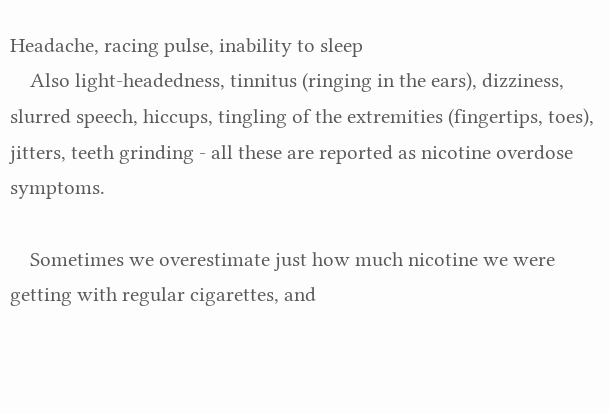Headache, racing pulse, inability to sleep
    Also light-headedness, tinnitus (ringing in the ears), dizziness, slurred speech, hiccups, tingling of the extremities (fingertips, toes), jitters, teeth grinding - all these are reported as nicotine overdose symptoms.

    Sometimes we overestimate just how much nicotine we were getting with regular cigarettes, and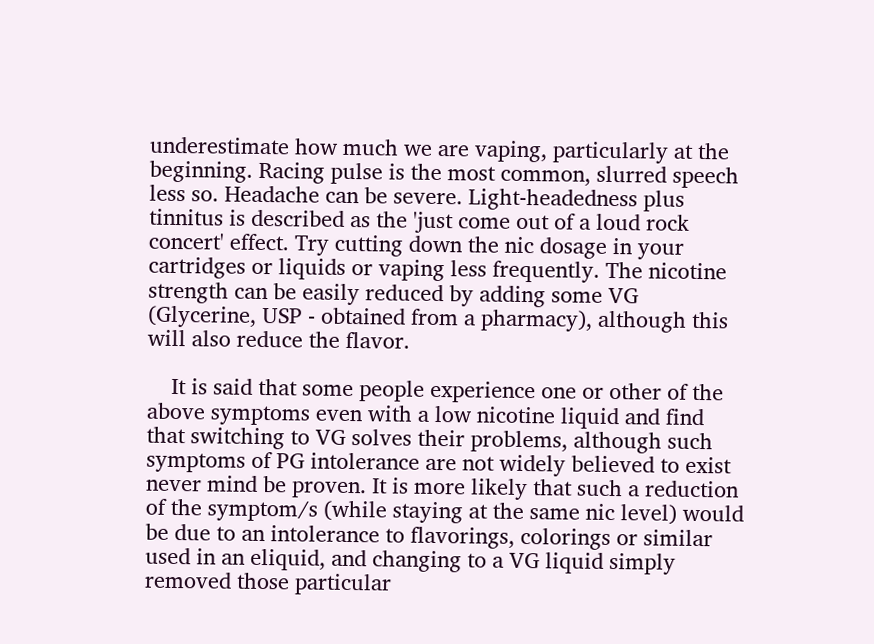underestimate how much we are vaping, particularly at the beginning. Racing pulse is the most common, slurred speech less so. Headache can be severe. Light-headedness plus tinnitus is described as the 'just come out of a loud rock concert' effect. Try cutting down the nic dosage in your cartridges or liquids or vaping less frequently. The nicotine strength can be easily reduced by adding some VG (Glycerine, USP - obtained from a pharmacy), although this will also reduce the flavor.

    It is said that some people experience one or other of the above symptoms even with a low nicotine liquid and find that switching to VG solves their problems, although such symptoms of PG intolerance are not widely believed to exist never mind be proven. It is more likely that such a reduction of the symptom/s (while staying at the same nic level) would be due to an intolerance to flavorings, colorings or similar used in an eliquid, and changing to a VG liquid simply removed those particular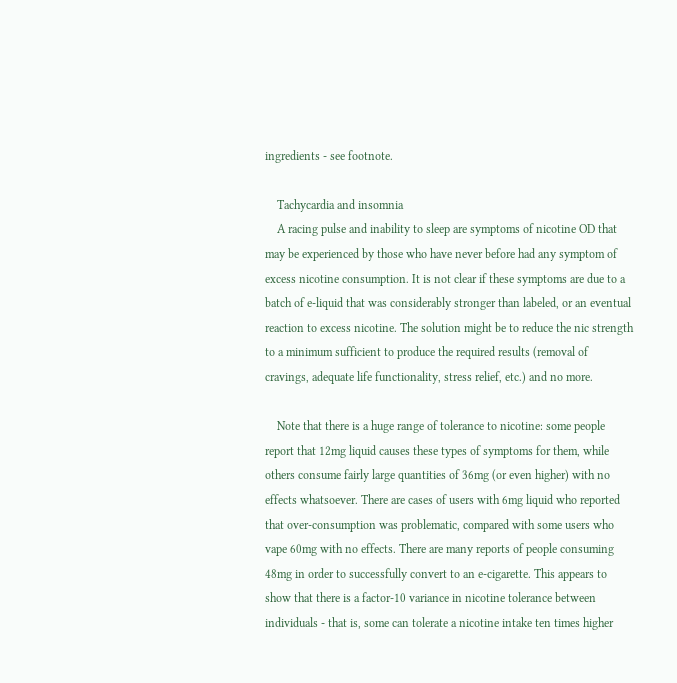ingredients - see footnote.

    Tachycardia and insomnia
    A racing pulse and inability to sleep are symptoms of nicotine OD that may be experienced by those who have never before had any symptom of excess nicotine consumption. It is not clear if these symptoms are due to a batch of e-liquid that was considerably stronger than labeled, or an eventual reaction to excess nicotine. The solution might be to reduce the nic strength to a minimum sufficient to produce the required results (removal of cravings, adequate life functionality, stress relief, etc.) and no more.

    Note that there is a huge range of tolerance to nicotine: some people report that 12mg liquid causes these types of symptoms for them, while others consume fairly large quantities of 36mg (or even higher) with no effects whatsoever. There are cases of users with 6mg liquid who reported that over-consumption was problematic, compared with some users who vape 60mg with no effects. There are many reports of people consuming 48mg in order to successfully convert to an e-cigarette. This appears to show that there is a factor-10 variance in nicotine tolerance between individuals - that is, some can tolerate a nicotine intake ten times higher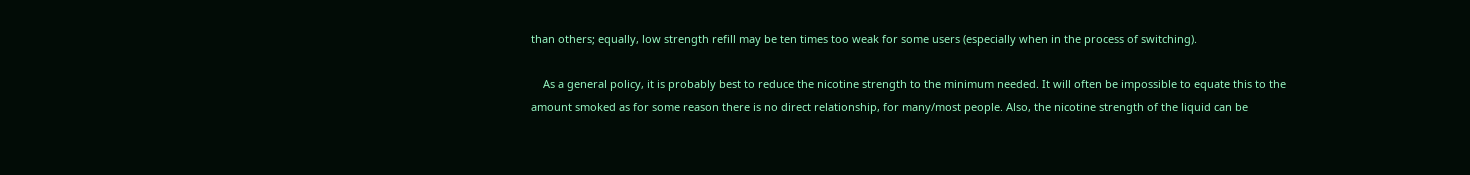than others; equally, low strength refill may be ten times too weak for some users (especially when in the process of switching).

    As a general policy, it is probably best to reduce the nicotine strength to the minimum needed. It will often be impossible to equate this to the amount smoked as for some reason there is no direct relationship, for many/most people. Also, the nicotine strength of the liquid can be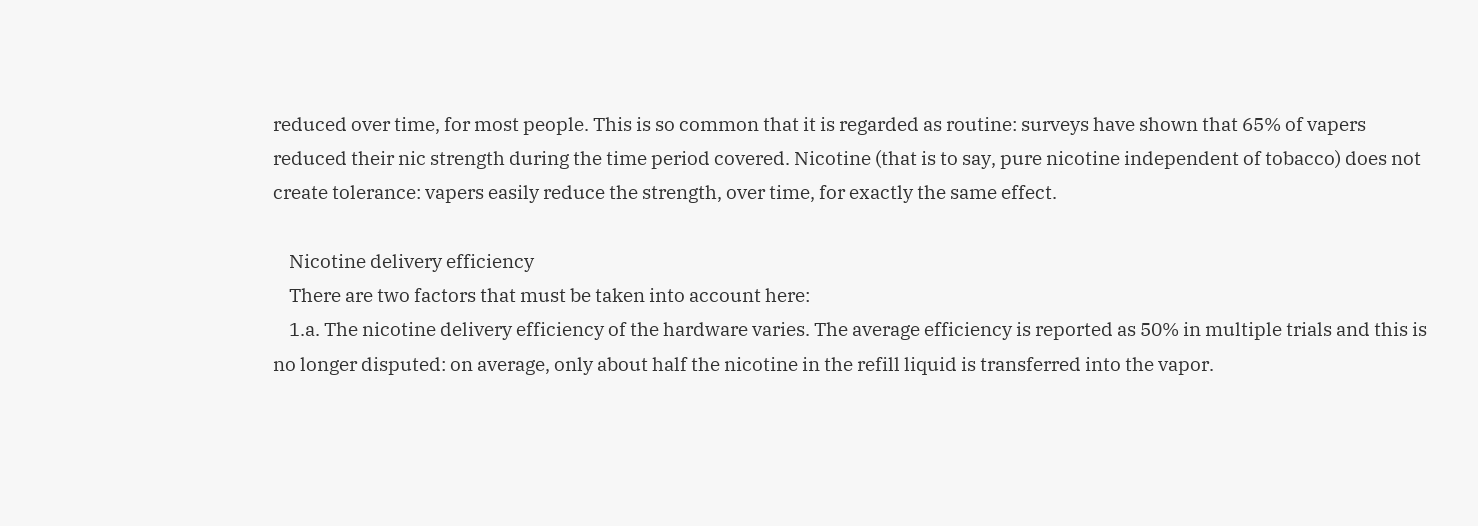reduced over time, for most people. This is so common that it is regarded as routine: surveys have shown that 65% of vapers reduced their nic strength during the time period covered. Nicotine (that is to say, pure nicotine independent of tobacco) does not create tolerance: vapers easily reduce the strength, over time, for exactly the same effect.

    Nicotine delivery efficiency
    There are two factors that must be taken into account here:
    1.a. The nicotine delivery efficiency of the hardware varies. The average efficiency is reported as 50% in multiple trials and this is no longer disputed: on average, only about half the nicotine in the refill liquid is transferred into the vapor.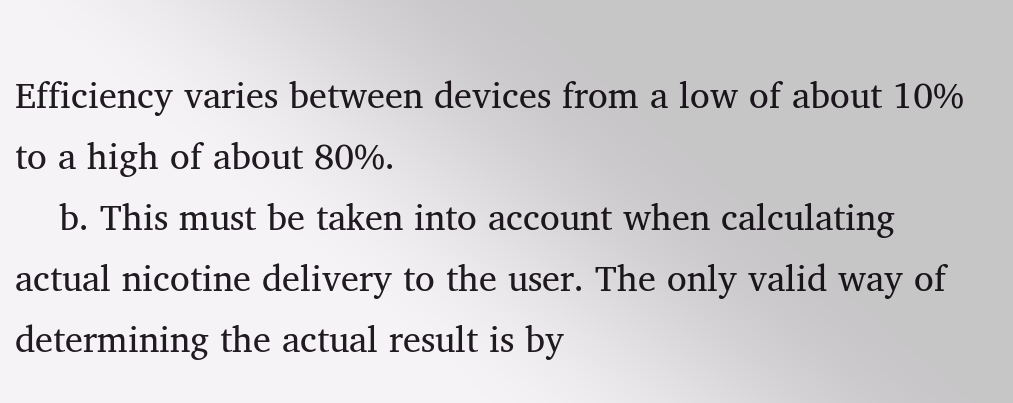Efficiency varies between devices from a low of about 10% to a high of about 80%.
    b. This must be taken into account when calculating actual nicotine delivery to the user. The only valid way of determining the actual result is by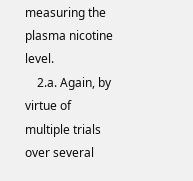measuring the plasma nicotine level.
    2.a. Again, by virtue of multiple trials over several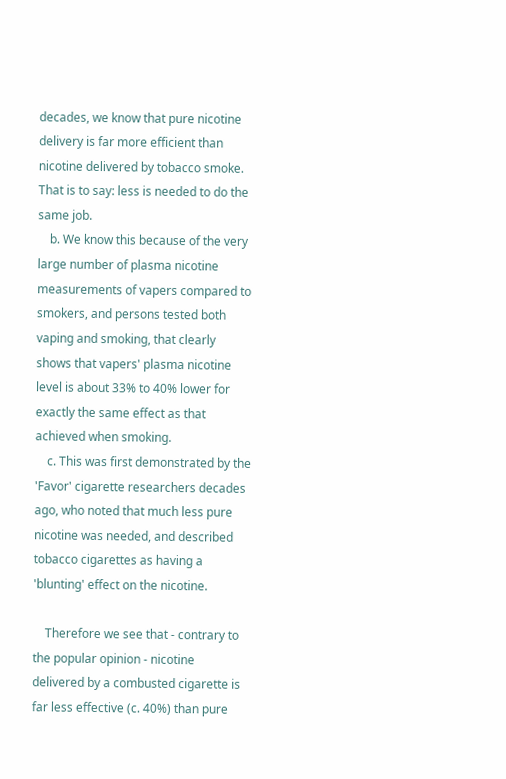decades, we know that pure nicotine delivery is far more efficient than nicotine delivered by tobacco smoke. That is to say: less is needed to do the same job.
    b. We know this because of the very large number of plasma nicotine measurements of vapers compared to smokers, and persons tested both vaping and smoking, that clearly shows that vapers' plasma nicotine level is about 33% to 40% lower for exactly the same effect as that achieved when smoking.
    c. This was first demonstrated by the 'Favor' cigarette researchers decades ago, who noted that much less pure nicotine was needed, and described tobacco cigarettes as having a 'blunting' effect on the nicotine.

    Therefore we see that - contrary to the popular opinion - nicotine delivered by a combusted cigarette is far less effective (c. 40%) than pure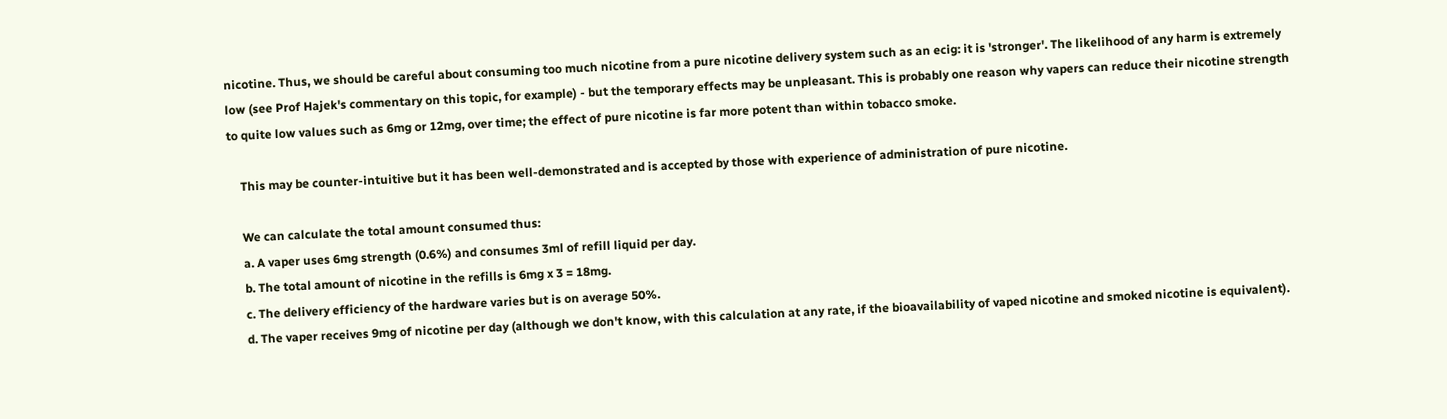nicotine. Thus, we should be careful about consuming too much nicotine from a pure nicotine delivery system such as an ecig: it is 'stronger'. The likelihood of any harm is extremely low (see Prof Hajek's commentary on this topic, for example) - but the temporary effects may be unpleasant. This is probably one reason why vapers can reduce their nicotine strength to quite low values such as 6mg or 12mg, over time; the effect of pure nicotine is far more potent than within tobacco smoke.

    This may be counter-intuitive but it has been well-demonstrated and is accepted by those with experience of administration of pure nicotine.

    We can calculate the total amount consumed thus:
    a. A vaper uses 6mg strength (0.6%) and consumes 3ml of refill liquid per day.
    b. The total amount of nicotine in the refills is 6mg x 3 = 18mg.
    c. The delivery efficiency of the hardware varies but is on average 50%.
    d. The vaper receives 9mg of nicotine per day (although we don't know, with this calculation at any rate, if the bioavailability of vaped nicotine and smoked nicotine is equivalent).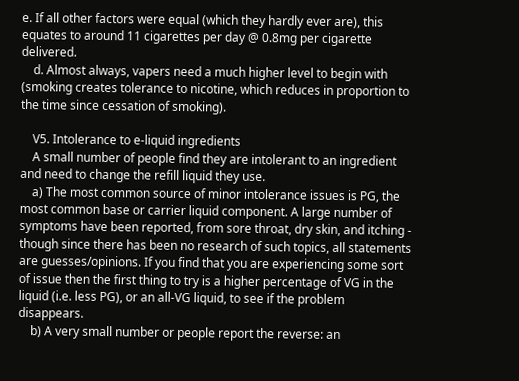e. If all other factors were equal (which they hardly ever are), this equates to around 11 cigarettes per day @ 0.8mg per cigarette delivered.
    d. Almost always, vapers need a much higher level to begin with (smoking creates tolerance to nicotine, which reduces in proportion to the time since cessation of smoking).

    V5. Intolerance to e-liquid ingredients
    A small number of people find they are intolerant to an ingredient and need to change the refill liquid they use.
    a) The most common source of minor intolerance issues is PG, the most common base or carrier liquid component. A large number of symptoms have been reported, from sore throat, dry skin, and itching - though since there has been no research of such topics, all statements are guesses/opinions. If you find that you are experiencing some sort of issue then the first thing to try is a higher percentage of VG in the liquid (i.e. less PG), or an all-VG liquid, to see if the problem disappears.
    b) A very small number or people report the reverse: an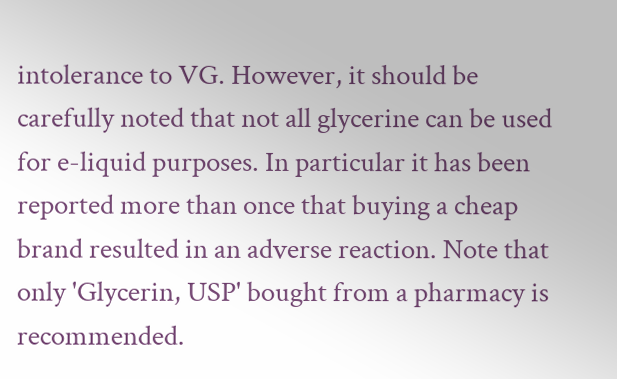intolerance to VG. However, it should be carefully noted that not all glycerine can be used for e-liquid purposes. In particular it has been reported more than once that buying a cheap brand resulted in an adverse reaction. Note that only 'Glycerin, USP' bought from a pharmacy is recommended.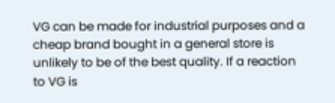VG can be made for industrial purposes and a cheap brand bought in a general store is unlikely to be of the best quality. If a reaction to VG is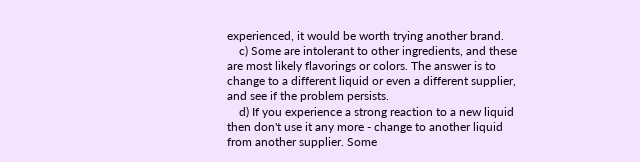experienced, it would be worth trying another brand.
    c) Some are intolerant to other ingredients, and these are most likely flavorings or colors. The answer is to change to a different liquid or even a different supplier, and see if the problem persists.
    d) If you experience a strong reaction to a new liquid then don't use it any more - change to another liquid from another supplier. Some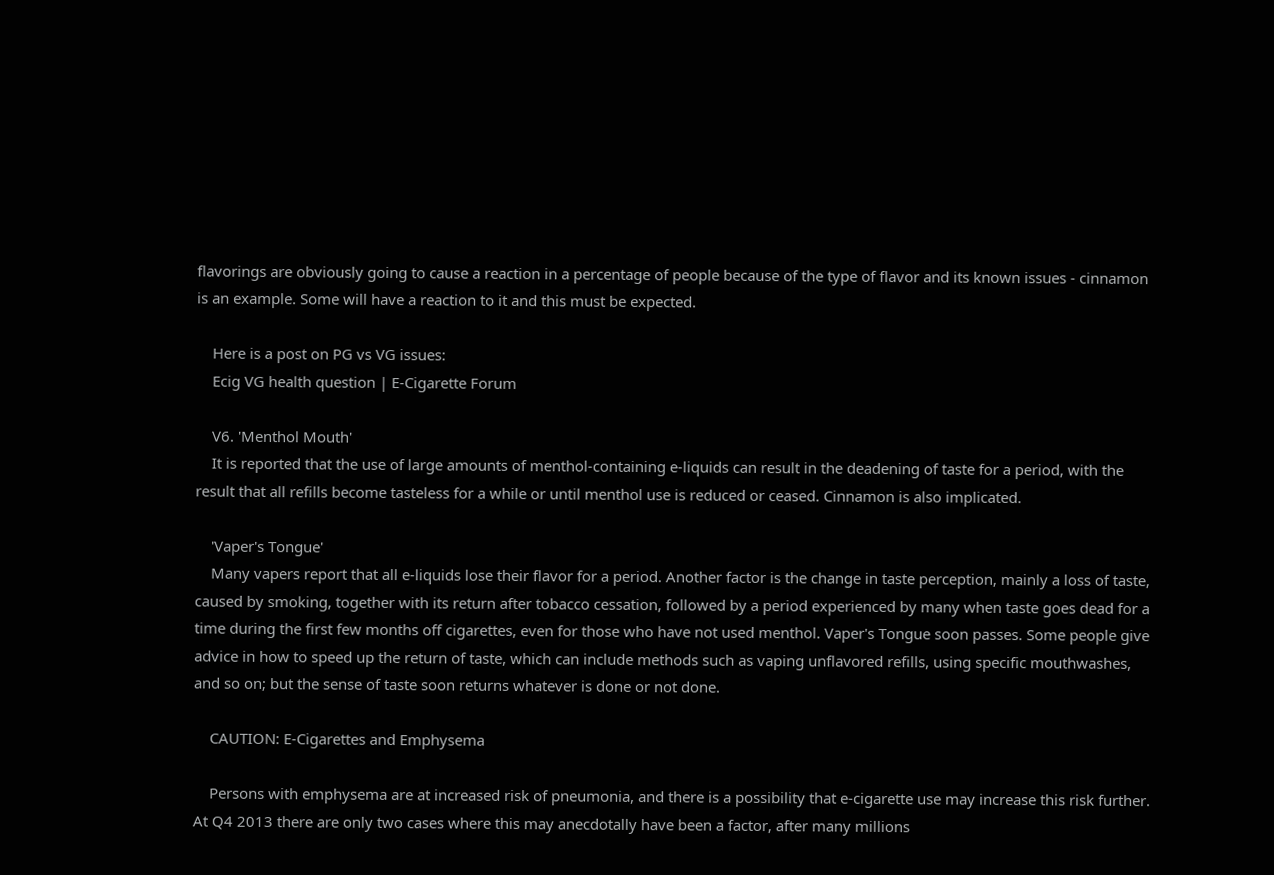flavorings are obviously going to cause a reaction in a percentage of people because of the type of flavor and its known issues - cinnamon is an example. Some will have a reaction to it and this must be expected.

    Here is a post on PG vs VG issues:
    Ecig VG health question | E-Cigarette Forum

    V6. 'Menthol Mouth'
    It is reported that the use of large amounts of menthol-containing e-liquids can result in the deadening of taste for a period, with the result that all refills become tasteless for a while or until menthol use is reduced or ceased. Cinnamon is also implicated.

    'Vaper's Tongue'
    Many vapers report that all e-liquids lose their flavor for a period. Another factor is the change in taste perception, mainly a loss of taste, caused by smoking, together with its return after tobacco cessation, followed by a period experienced by many when taste goes dead for a time during the first few months off cigarettes, even for those who have not used menthol. Vaper's Tongue soon passes. Some people give advice in how to speed up the return of taste, which can include methods such as vaping unflavored refills, using specific mouthwashes, and so on; but the sense of taste soon returns whatever is done or not done.

    CAUTION: E-Cigarettes and Emphysema

    Persons with emphysema are at increased risk of pneumonia, and there is a possibility that e-cigarette use may increase this risk further. At Q4 2013 there are only two cases where this may anecdotally have been a factor, after many millions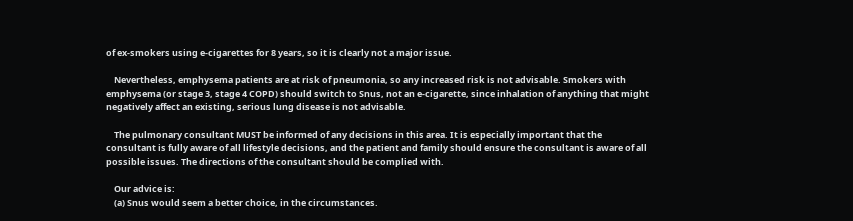of ex-smokers using e-cigarettes for 8 years, so it is clearly not a major issue.

    Nevertheless, emphysema patients are at risk of pneumonia, so any increased risk is not advisable. Smokers with emphysema (or stage 3, stage 4 COPD) should switch to Snus, not an e-cigarette, since inhalation of anything that might negatively affect an existing, serious lung disease is not advisable.

    The pulmonary consultant MUST be informed of any decisions in this area. It is especially important that the consultant is fully aware of all lifestyle decisions, and the patient and family should ensure the consultant is aware of all possible issues. The directions of the consultant should be complied with.

    Our advice is:
    (a) Snus would seem a better choice, in the circumstances.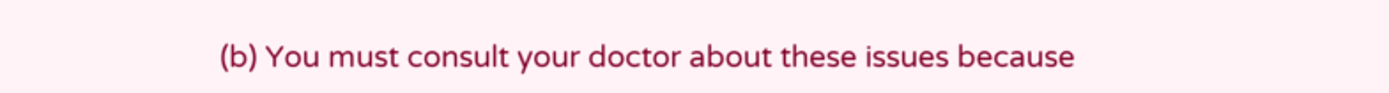(b) You must consult your doctor about these issues because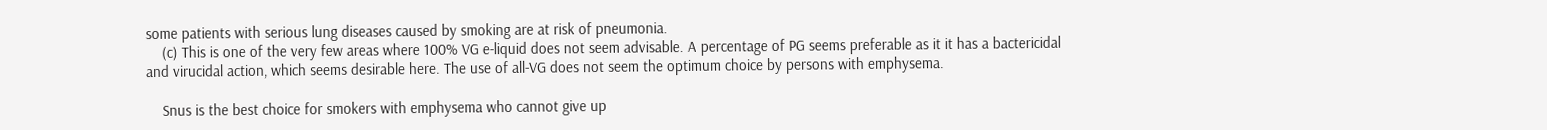some patients with serious lung diseases caused by smoking are at risk of pneumonia.
    (c) This is one of the very few areas where 100% VG e-liquid does not seem advisable. A percentage of PG seems preferable as it it has a bactericidal and virucidal action, which seems desirable here. The use of all-VG does not seem the optimum choice by persons with emphysema.

    Snus is the best choice for smokers with emphysema who cannot give up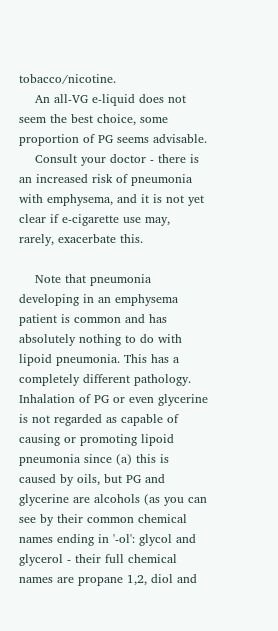tobacco/nicotine.
    An all-VG e-liquid does not seem the best choice, some proportion of PG seems advisable.
    Consult your doctor - there is an increased risk of pneumonia with emphysema, and it is not yet clear if e-cigarette use may, rarely, exacerbate this.

    Note that pneumonia developing in an emphysema patient is common and has absolutely nothing to do with lipoid pneumonia. This has a completely different pathology. Inhalation of PG or even glycerine is not regarded as capable of causing or promoting lipoid pneumonia since (a) this is caused by oils, but PG and glycerine are alcohols (as you can see by their common chemical names ending in '-ol': glycol and glycerol - their full chemical names are propane 1,2, diol and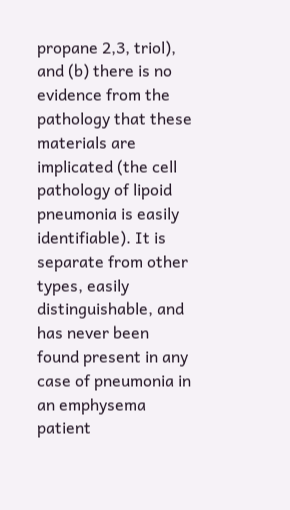propane 2,3, triol), and (b) there is no evidence from the pathology that these materials are implicated (the cell pathology of lipoid pneumonia is easily identifiable). It is separate from other types, easily distinguishable, and has never been found present in any case of pneumonia in an emphysema patient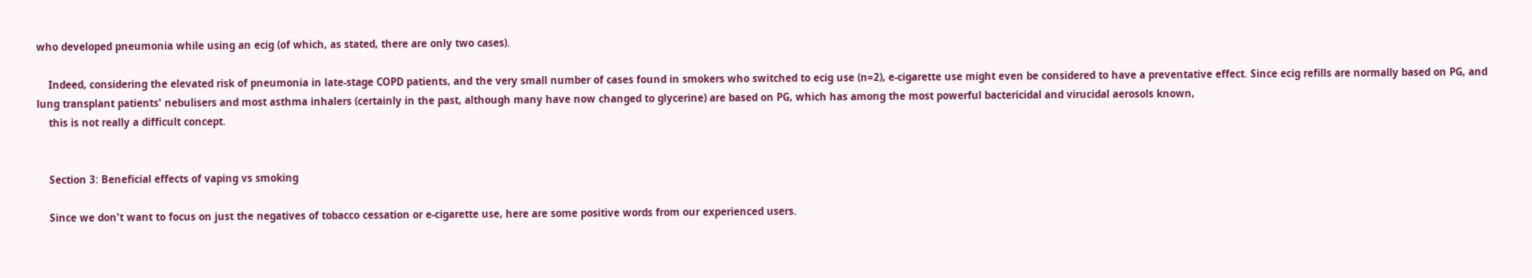who developed pneumonia while using an ecig (of which, as stated, there are only two cases).

    Indeed, considering the elevated risk of pneumonia in late-stage COPD patients, and the very small number of cases found in smokers who switched to ecig use (n=2), e-cigarette use might even be considered to have a preventative effect. Since ecig refills are normally based on PG, and lung transplant patients' nebulisers and most asthma inhalers (certainly in the past, although many have now changed to glycerine) are based on PG, which has among the most powerful bactericidal and virucidal aerosols known,
    this is not really a difficult concept.


    Section 3: Beneficial effects of vaping vs smoking

    Since we don't want to focus on just the negatives of tobacco cessation or e-cigarette use, here are some positive words from our experienced users.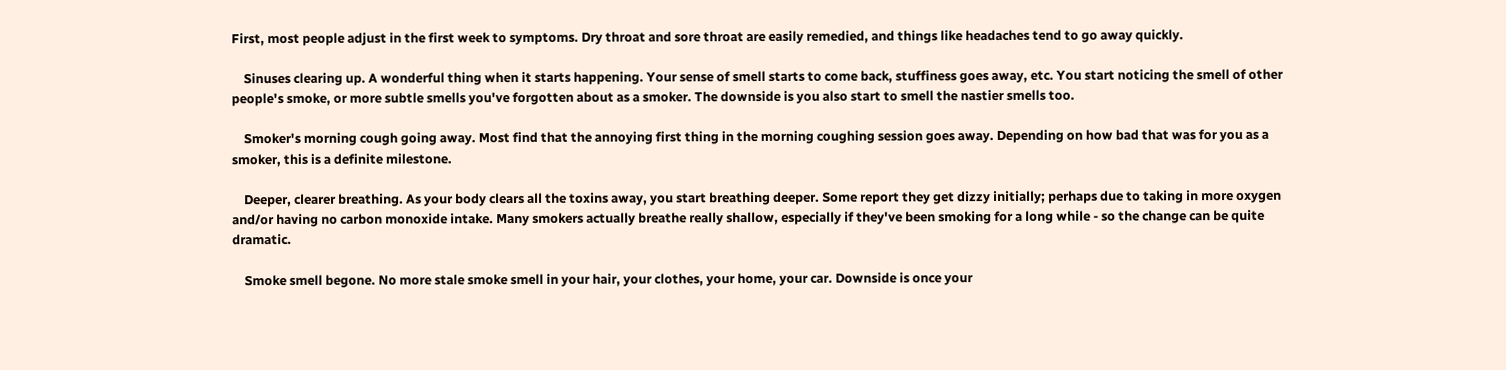First, most people adjust in the first week to symptoms. Dry throat and sore throat are easily remedied, and things like headaches tend to go away quickly.

    Sinuses clearing up. A wonderful thing when it starts happening. Your sense of smell starts to come back, stuffiness goes away, etc. You start noticing the smell of other people's smoke, or more subtle smells you've forgotten about as a smoker. The downside is you also start to smell the nastier smells too.

    Smoker's morning cough going away. Most find that the annoying first thing in the morning coughing session goes away. Depending on how bad that was for you as a smoker, this is a definite milestone.

    Deeper, clearer breathing. As your body clears all the toxins away, you start breathing deeper. Some report they get dizzy initially; perhaps due to taking in more oxygen and/or having no carbon monoxide intake. Many smokers actually breathe really shallow, especially if they've been smoking for a long while - so the change can be quite dramatic.

    Smoke smell begone. No more stale smoke smell in your hair, your clothes, your home, your car. Downside is once your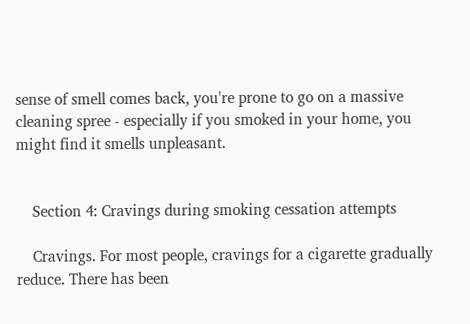sense of smell comes back, you're prone to go on a massive cleaning spree - especially if you smoked in your home, you might find it smells unpleasant.


    Section 4: Cravings during smoking cessation attempts

    Cravings. For most people, cravings for a cigarette gradually reduce. There has been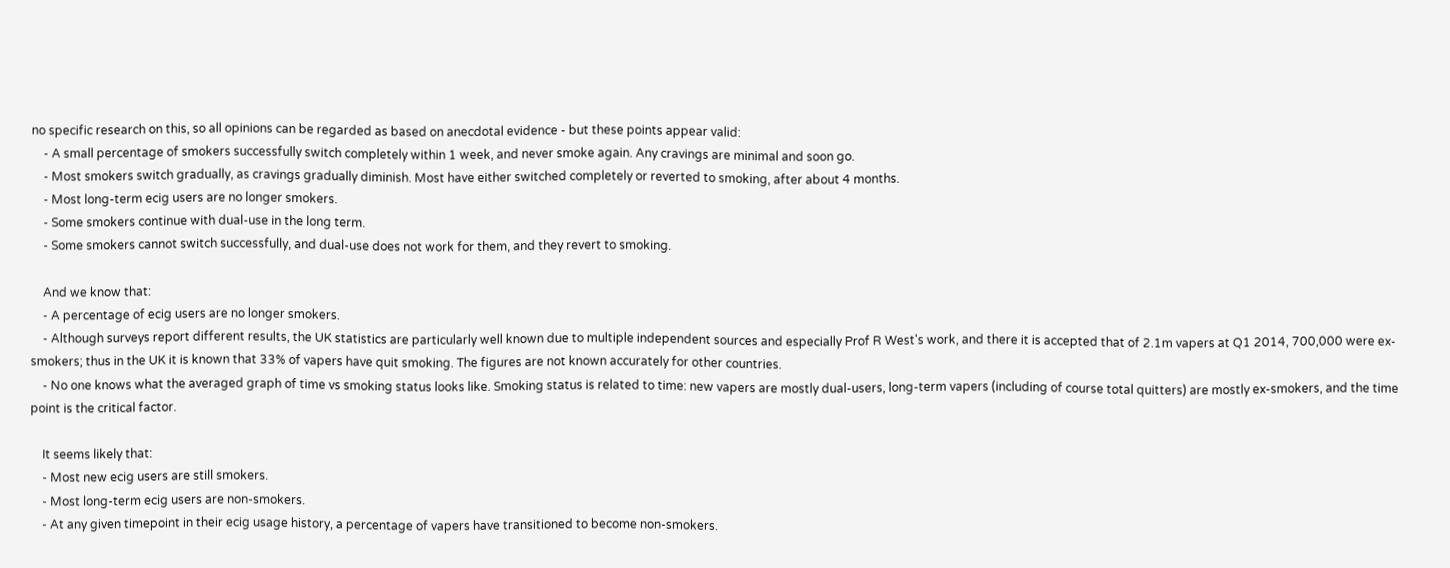no specific research on this, so all opinions can be regarded as based on anecdotal evidence - but these points appear valid:
    - A small percentage of smokers successfully switch completely within 1 week, and never smoke again. Any cravings are minimal and soon go.
    - Most smokers switch gradually, as cravings gradually diminish. Most have either switched completely or reverted to smoking, after about 4 months.
    - Most long-term ecig users are no longer smokers.
    - Some smokers continue with dual-use in the long term.
    - Some smokers cannot switch successfully, and dual-use does not work for them, and they revert to smoking.

    And we know that:
    - A percentage of ecig users are no longer smokers.
    - Although surveys report different results, the UK statistics are particularly well known due to multiple independent sources and especially Prof R West's work, and there it is accepted that of 2.1m vapers at Q1 2014, 700,000 were ex-smokers; thus in the UK it is known that 33% of vapers have quit smoking. The figures are not known accurately for other countries.
    - No one knows what the averaged graph of time vs smoking status looks like. Smoking status is related to time: new vapers are mostly dual-users, long-term vapers (including of course total quitters) are mostly ex-smokers, and the time point is the critical factor.

    It seems likely that:
    - Most new ecig users are still smokers.
    - Most long-term ecig users are non-smokers.
    - At any given timepoint in their ecig usage history, a percentage of vapers have transitioned to become non-smokers.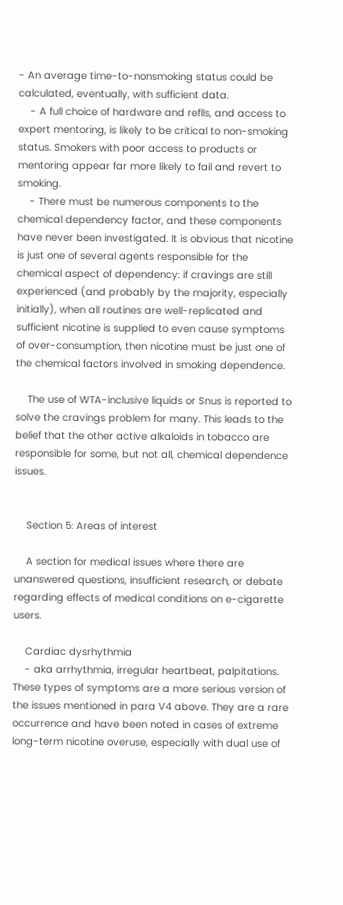- An average time-to-nonsmoking status could be calculated, eventually, with sufficient data.
    - A full choice of hardware and reflls, and access to expert mentoring, is likely to be critical to non-smoking status. Smokers with poor access to products or mentoring appear far more likely to fail and revert to smoking.
    - There must be numerous components to the chemical dependency factor, and these components have never been investigated. It is obvious that nicotine is just one of several agents responsible for the chemical aspect of dependency: if cravings are still experienced (and probably by the majority, especially initially), when all routines are well-replicated and sufficient nicotine is supplied to even cause symptoms of over-consumption, then nicotine must be just one of the chemical factors involved in smoking dependence.

    The use of WTA-inclusive liquids or Snus is reported to solve the cravings problem for many. This leads to the belief that the other active alkaloids in tobacco are responsible for some, but not all, chemical dependence issues.


    Section 5: Areas of interest

    A section for medical issues where there are unanswered questions, insufficient research, or debate regarding effects of medical conditions on e-cigarette users.

    Cardiac dysrhythmia
    - aka arrhythmia, irregular heartbeat, palpitations. These types of symptoms are a more serious version of the issues mentioned in para V4 above. They are a rare occurrence and have been noted in cases of extreme long-term nicotine overuse, especially with dual use of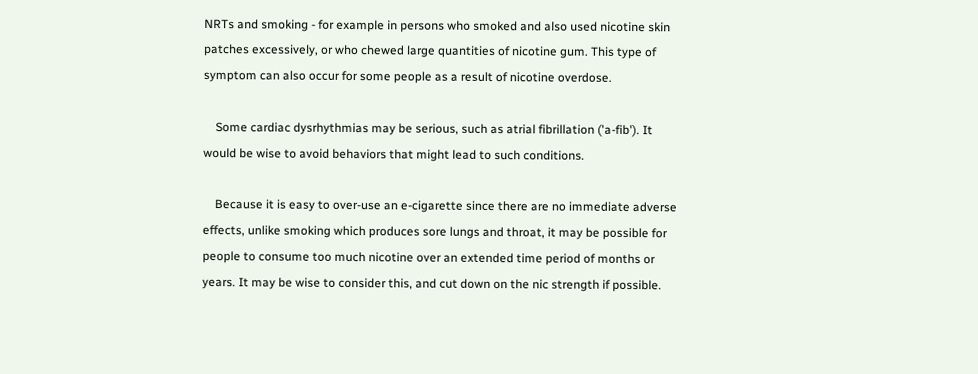NRTs and smoking - for example in persons who smoked and also used nicotine skin patches excessively, or who chewed large quantities of nicotine gum. This type of symptom can also occur for some people as a result of nicotine overdose.

    Some cardiac dysrhythmias may be serious, such as atrial fibrillation ('a-fib'). It would be wise to avoid behaviors that might lead to such conditions.

    Because it is easy to over-use an e-cigarette since there are no immediate adverse effects, unlike smoking which produces sore lungs and throat, it may be possible for people to consume too much nicotine over an extended time period of months or years. It may be wise to consider this, and cut down on the nic strength if possible.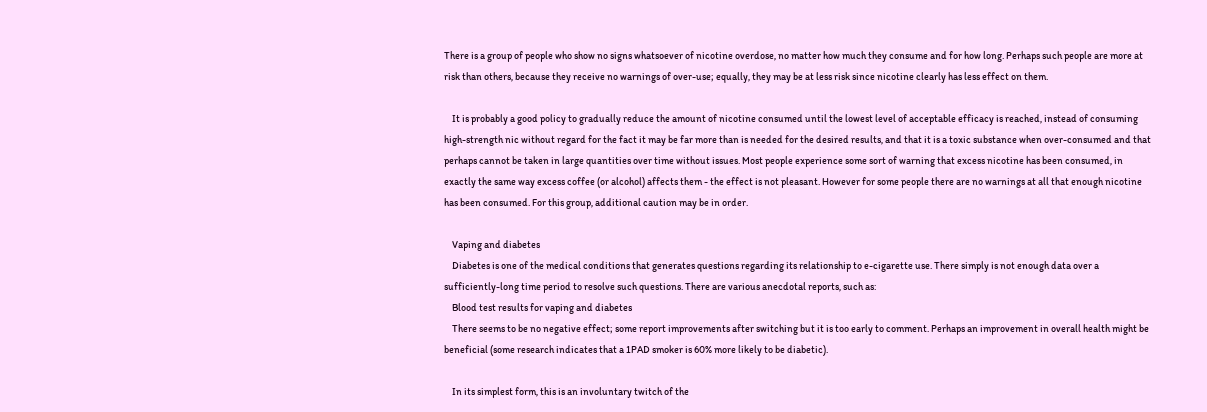There is a group of people who show no signs whatsoever of nicotine overdose, no matter how much they consume and for how long. Perhaps such people are more at risk than others, because they receive no warnings of over-use; equally, they may be at less risk since nicotine clearly has less effect on them.

    It is probably a good policy to gradually reduce the amount of nicotine consumed until the lowest level of acceptable efficacy is reached, instead of consuming high-strength nic without regard for the fact it may be far more than is needed for the desired results, and that it is a toxic substance when over-consumed and that perhaps cannot be taken in large quantities over time without issues. Most people experience some sort of warning that excess nicotine has been consumed, in exactly the same way excess coffee (or alcohol) affects them - the effect is not pleasant. However for some people there are no warnings at all that enough nicotine has been consumed. For this group, additional caution may be in order.

    Vaping and diabetes
    Diabetes is one of the medical conditions that generates questions regarding its relationship to e-cigarette use. There simply is not enough data over a sufficiently-long time period to resolve such questions. There are various anecdotal reports, such as:
    Blood test results for vaping and diabetes
    There seems to be no negative effect; some report improvements after switching but it is too early to comment. Perhaps an improvement in overall health might be beneficial (some research indicates that a 1PAD smoker is 60% more likely to be diabetic).

    In its simplest form, this is an involuntary twitch of the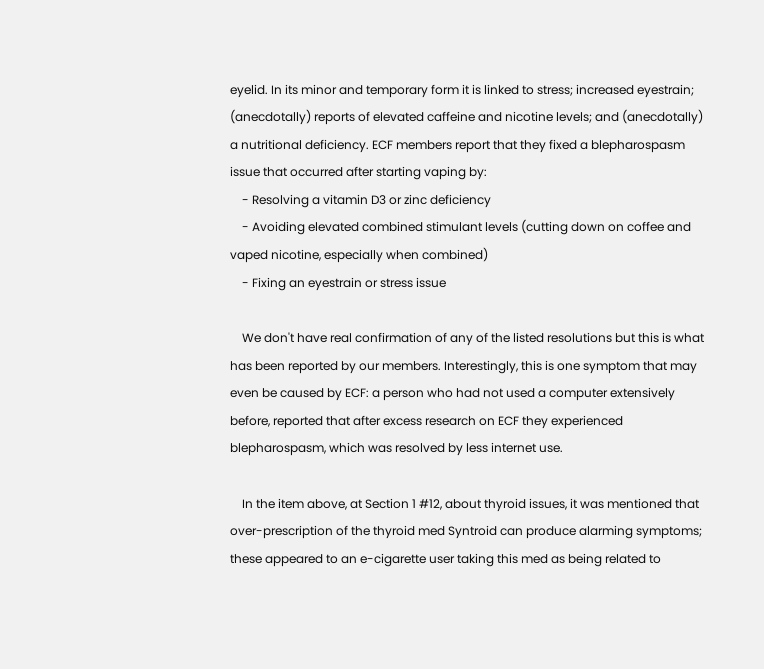eyelid. In its minor and temporary form it is linked to stress; increased eyestrain; (anecdotally) reports of elevated caffeine and nicotine levels; and (anecdotally) a nutritional deficiency. ECF members report that they fixed a blepharospasm issue that occurred after starting vaping by:
    - Resolving a vitamin D3 or zinc deficiency
    - Avoiding elevated combined stimulant levels (cutting down on coffee and vaped nicotine, especially when combined)
    - Fixing an eyestrain or stress issue

    We don't have real confirmation of any of the listed resolutions but this is what has been reported by our members. Interestingly, this is one symptom that may even be caused by ECF: a person who had not used a computer extensively before, reported that after excess research on ECF they experienced blepharospasm, which was resolved by less internet use.

    In the item above, at Section 1 #12, about thyroid issues, it was mentioned that over-prescription of the thyroid med Syntroid can produce alarming symptoms; these appeared to an e-cigarette user taking this med as being related to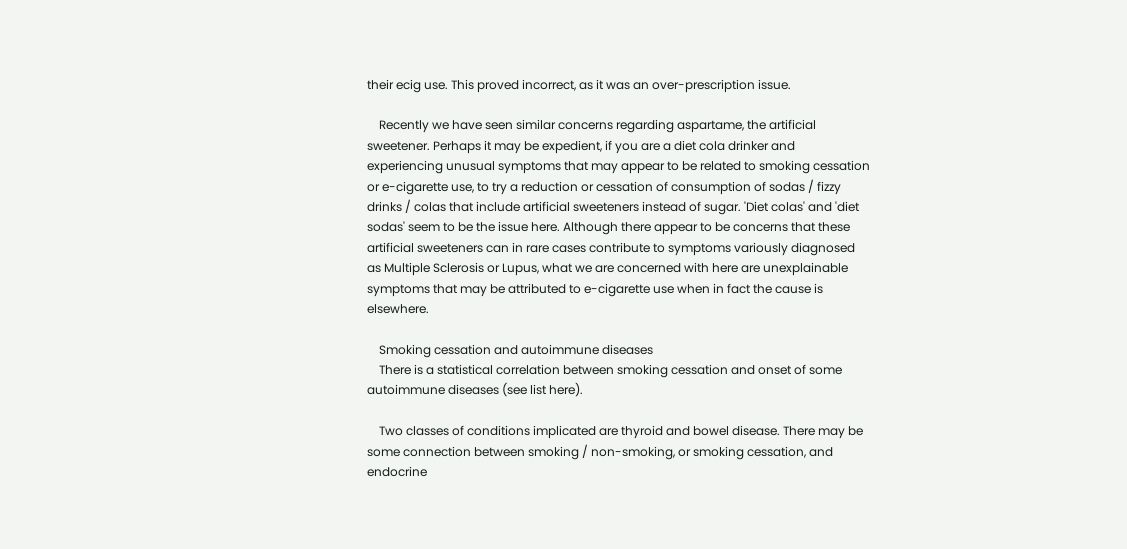their ecig use. This proved incorrect, as it was an over-prescription issue.

    Recently we have seen similar concerns regarding aspartame, the artificial sweetener. Perhaps it may be expedient, if you are a diet cola drinker and experiencing unusual symptoms that may appear to be related to smoking cessation or e-cigarette use, to try a reduction or cessation of consumption of sodas / fizzy drinks / colas that include artificial sweeteners instead of sugar. 'Diet colas' and 'diet sodas' seem to be the issue here. Although there appear to be concerns that these artificial sweeteners can in rare cases contribute to symptoms variously diagnosed as Multiple Sclerosis or Lupus, what we are concerned with here are unexplainable symptoms that may be attributed to e-cigarette use when in fact the cause is elsewhere.

    Smoking cessation and autoimmune diseases
    There is a statistical correlation between smoking cessation and onset of some autoimmune diseases (see list here).

    Two classes of conditions implicated are thyroid and bowel disease. There may be some connection between smoking / non-smoking, or smoking cessation, and endocrine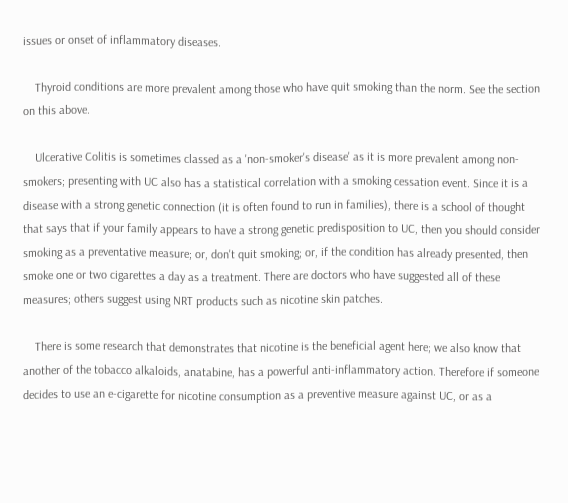issues or onset of inflammatory diseases.

    Thyroid conditions are more prevalent among those who have quit smoking than the norm. See the section on this above.

    Ulcerative Colitis is sometimes classed as a 'non-smoker's disease' as it is more prevalent among non-smokers; presenting with UC also has a statistical correlation with a smoking cessation event. Since it is a disease with a strong genetic connection (it is often found to run in families), there is a school of thought that says that if your family appears to have a strong genetic predisposition to UC, then you should consider smoking as a preventative measure; or, don't quit smoking; or, if the condition has already presented, then smoke one or two cigarettes a day as a treatment. There are doctors who have suggested all of these measures; others suggest using NRT products such as nicotine skin patches.

    There is some research that demonstrates that nicotine is the beneficial agent here; we also know that another of the tobacco alkaloids, anatabine, has a powerful anti-inflammatory action. Therefore if someone decides to use an e-cigarette for nicotine consumption as a preventive measure against UC, or as a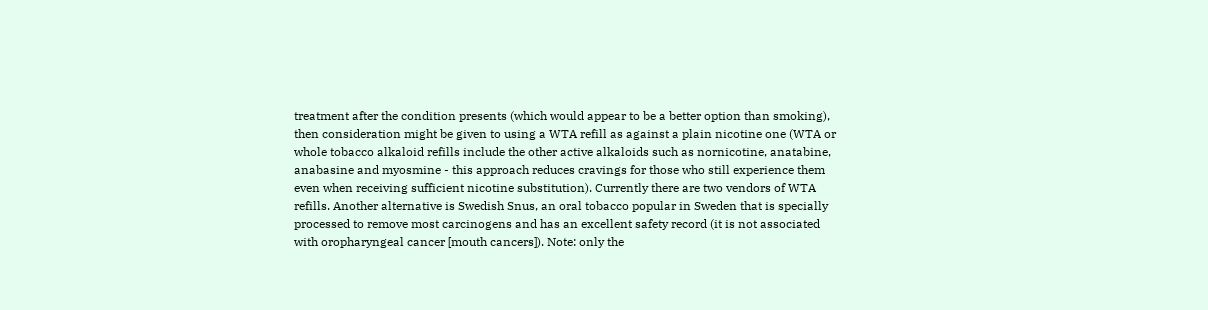treatment after the condition presents (which would appear to be a better option than smoking), then consideration might be given to using a WTA refill as against a plain nicotine one (WTA or whole tobacco alkaloid refills include the other active alkaloids such as nornicotine, anatabine, anabasine and myosmine - this approach reduces cravings for those who still experience them even when receiving sufficient nicotine substitution). Currently there are two vendors of WTA refills. Another alternative is Swedish Snus, an oral tobacco popular in Sweden that is specially processed to remove most carcinogens and has an excellent safety record (it is not associated with oropharyngeal cancer [mouth cancers]). Note: only the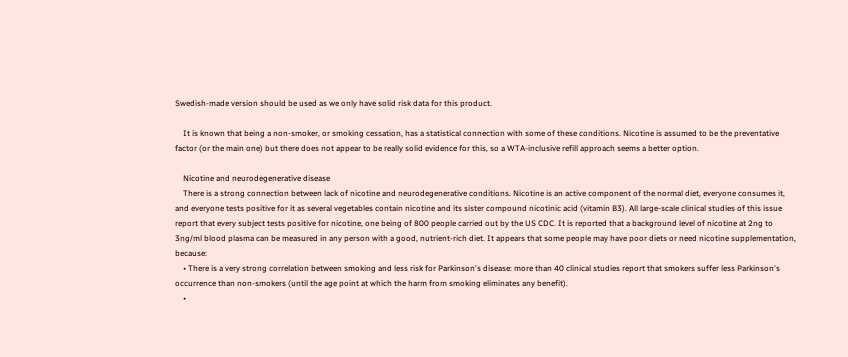Swedish-made version should be used as we only have solid risk data for this product.

    It is known that being a non-smoker, or smoking cessation, has a statistical connection with some of these conditions. Nicotine is assumed to be the preventative factor (or the main one) but there does not appear to be really solid evidence for this, so a WTA-inclusive refill approach seems a better option.

    Nicotine and neurodegenerative disease
    There is a strong connection between lack of nicotine and neurodegenerative conditions. Nicotine is an active component of the normal diet, everyone consumes it, and everyone tests positive for it as several vegetables contain nicotine and its sister compound nicotinic acid (vitamin B3). All large-scale clinical studies of this issue report that every subject tests positive for nicotine, one being of 800 people carried out by the US CDC. It is reported that a background level of nicotine at 2ng to 3ng/ml blood plasma can be measured in any person with a good, nutrient-rich diet. It appears that some people may have poor diets or need nicotine supplementation, because:
    • There is a very strong correlation between smoking and less risk for Parkinson's disease: more than 40 clinical studies report that smokers suffer less Parkinson's occurrence than non-smokers (until the age point at which the harm from smoking eliminates any benefit).
    •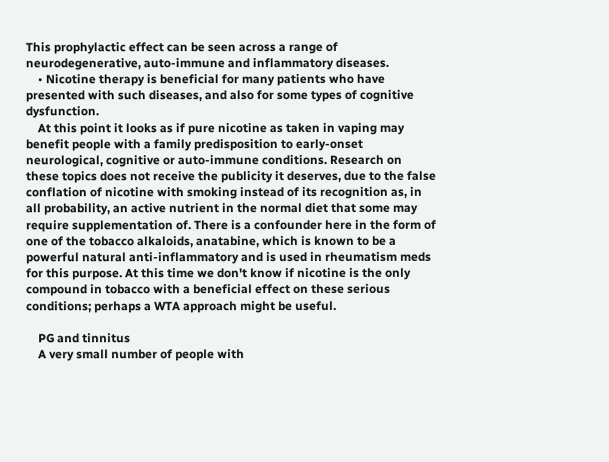This prophylactic effect can be seen across a range of neurodegenerative, auto-immune and inflammatory diseases.
    • Nicotine therapy is beneficial for many patients who have presented with such diseases, and also for some types of cognitive dysfunction.
    At this point it looks as if pure nicotine as taken in vaping may benefit people with a family predisposition to early-onset neurological, cognitive or auto-immune conditions. Research on these topics does not receive the publicity it deserves, due to the false conflation of nicotine with smoking instead of its recognition as, in all probability, an active nutrient in the normal diet that some may require supplementation of. There is a confounder here in the form of one of the tobacco alkaloids, anatabine, which is known to be a powerful natural anti-inflammatory and is used in rheumatism meds for this purpose. At this time we don't know if nicotine is the only compound in tobacco with a beneficial effect on these serious conditions; perhaps a WTA approach might be useful.

    PG and tinnitus
    A very small number of people with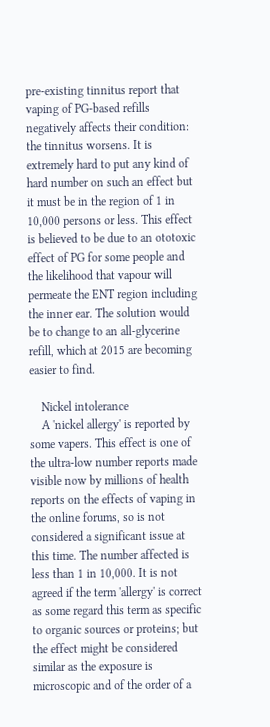pre-existing tinnitus report that vaping of PG-based refills negatively affects their condition: the tinnitus worsens. It is extremely hard to put any kind of hard number on such an effect but it must be in the region of 1 in 10,000 persons or less. This effect is believed to be due to an ototoxic effect of PG for some people and the likelihood that vapour will permeate the ENT region including the inner ear. The solution would be to change to an all-glycerine refill, which at 2015 are becoming easier to find.

    Nickel intolerance
    A 'nickel allergy' is reported by some vapers. This effect is one of the ultra-low number reports made visible now by millions of health reports on the effects of vaping in the online forums, so is not considered a significant issue at this time. The number affected is less than 1 in 10,000. It is not agreed if the term 'allergy' is correct as some regard this term as specific to organic sources or proteins; but the effect might be considered similar as the exposure is microscopic and of the order of a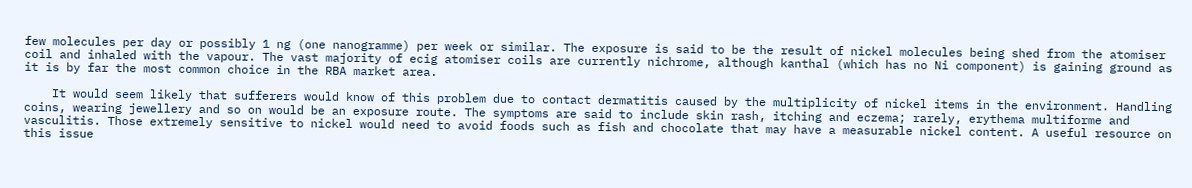few molecules per day or possibly 1 ng (one nanogramme) per week or similar. The exposure is said to be the result of nickel molecules being shed from the atomiser coil and inhaled with the vapour. The vast majority of ecig atomiser coils are currently nichrome, although kanthal (which has no Ni component) is gaining ground as it is by far the most common choice in the RBA market area.

    It would seem likely that sufferers would know of this problem due to contact dermatitis caused by the multiplicity of nickel items in the environment. Handling coins, wearing jewellery and so on would be an exposure route. The symptoms are said to include skin rash, itching and eczema; rarely, erythema multiforme and vasculitis. Those extremely sensitive to nickel would need to avoid foods such as fish and chocolate that may have a measurable nickel content. A useful resource on this issue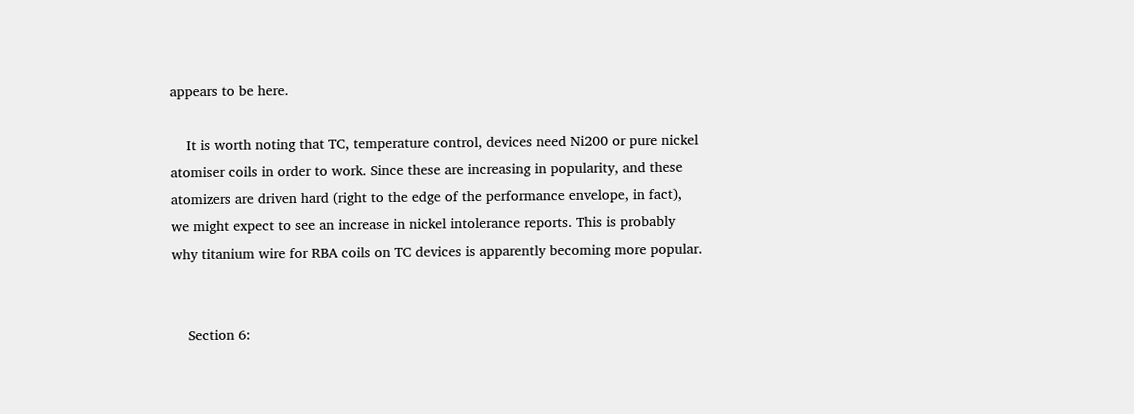appears to be here.

    It is worth noting that TC, temperature control, devices need Ni200 or pure nickel atomiser coils in order to work. Since these are increasing in popularity, and these atomizers are driven hard (right to the edge of the performance envelope, in fact), we might expect to see an increase in nickel intolerance reports. This is probably why titanium wire for RBA coils on TC devices is apparently becoming more popular.


    Section 6: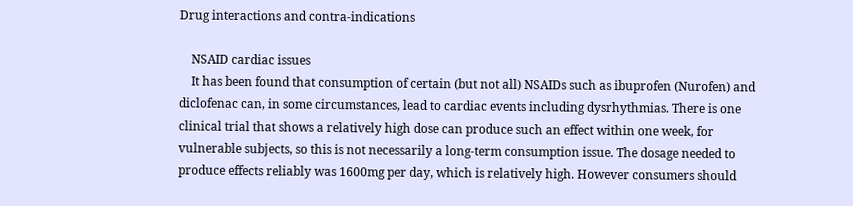Drug interactions and contra-indications

    NSAID cardiac issues
    It has been found that consumption of certain (but not all) NSAIDs such as ibuprofen (Nurofen) and diclofenac can, in some circumstances, lead to cardiac events including dysrhythmias. There is one clinical trial that shows a relatively high dose can produce such an effect within one week, for vulnerable subjects, so this is not necessarily a long-term consumption issue. The dosage needed to produce effects reliably was 1600mg per day, which is relatively high. However consumers should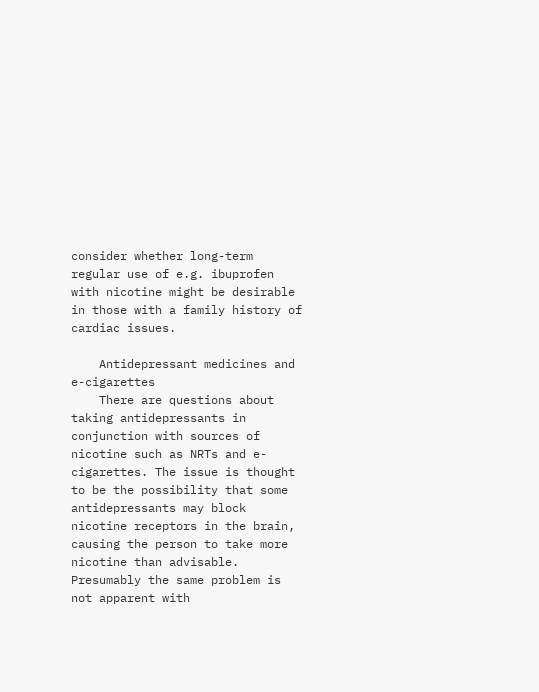consider whether long-term regular use of e.g. ibuprofen with nicotine might be desirable in those with a family history of cardiac issues.

    Antidepressant medicines and e-cigarettes
    There are questions about taking antidepressants in conjunction with sources of nicotine such as NRTs and e-cigarettes. The issue is thought to be the possibility that some antidepressants may block nicotine receptors in the brain, causing the person to take more nicotine than advisable. Presumably the same problem is not apparent with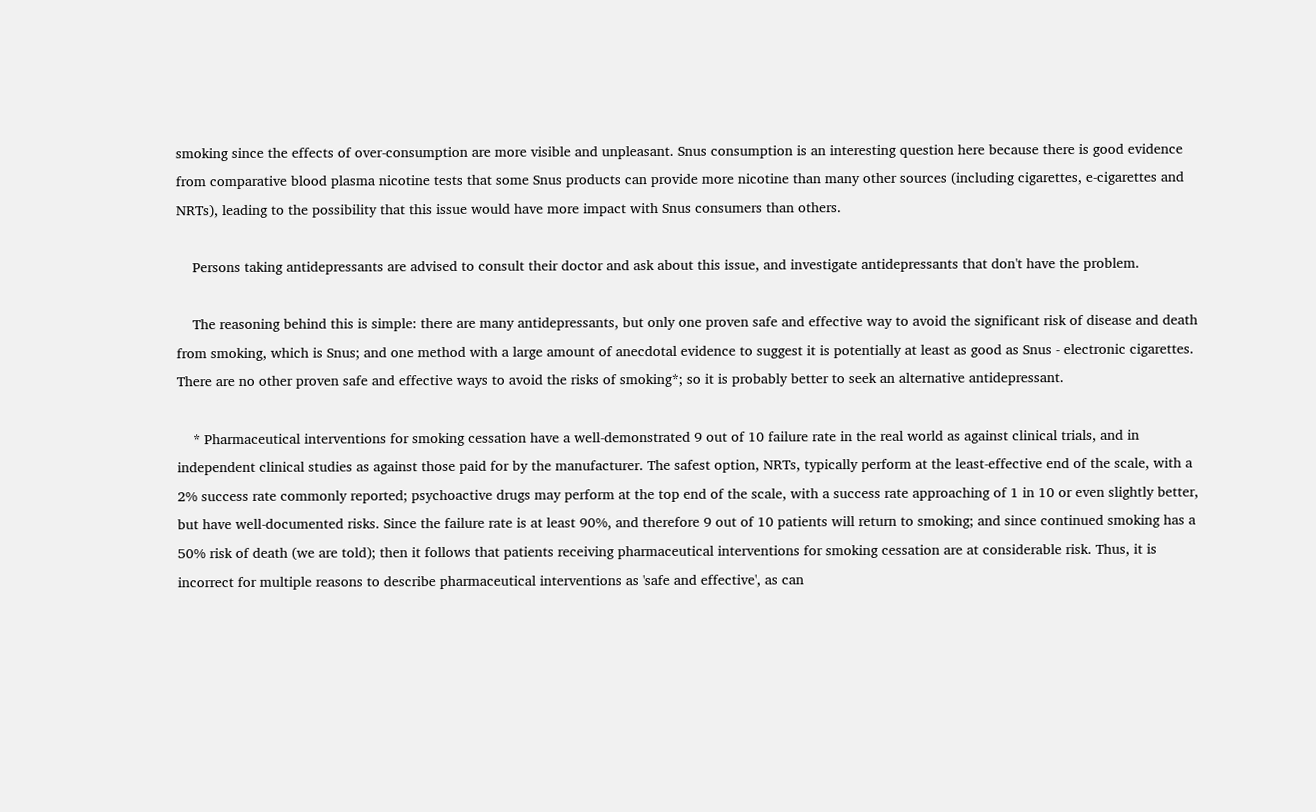smoking since the effects of over-consumption are more visible and unpleasant. Snus consumption is an interesting question here because there is good evidence from comparative blood plasma nicotine tests that some Snus products can provide more nicotine than many other sources (including cigarettes, e-cigarettes and NRTs), leading to the possibility that this issue would have more impact with Snus consumers than others.

    Persons taking antidepressants are advised to consult their doctor and ask about this issue, and investigate antidepressants that don't have the problem.

    The reasoning behind this is simple: there are many antidepressants, but only one proven safe and effective way to avoid the significant risk of disease and death from smoking, which is Snus; and one method with a large amount of anecdotal evidence to suggest it is potentially at least as good as Snus - electronic cigarettes. There are no other proven safe and effective ways to avoid the risks of smoking*; so it is probably better to seek an alternative antidepressant.

    * Pharmaceutical interventions for smoking cessation have a well-demonstrated 9 out of 10 failure rate in the real world as against clinical trials, and in independent clinical studies as against those paid for by the manufacturer. The safest option, NRTs, typically perform at the least-effective end of the scale, with a 2% success rate commonly reported; psychoactive drugs may perform at the top end of the scale, with a success rate approaching of 1 in 10 or even slightly better, but have well-documented risks. Since the failure rate is at least 90%, and therefore 9 out of 10 patients will return to smoking; and since continued smoking has a 50% risk of death (we are told); then it follows that patients receiving pharmaceutical interventions for smoking cessation are at considerable risk. Thus, it is incorrect for multiple reasons to describe pharmaceutical interventions as 'safe and effective', as can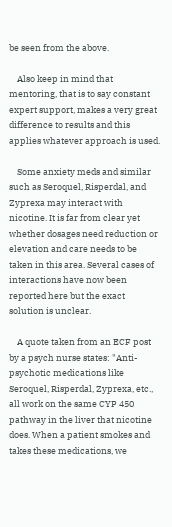be seen from the above.

    Also keep in mind that mentoring, that is to say constant expert support, makes a very great difference to results and this applies whatever approach is used.

    Some anxiety meds and similar such as Seroquel, Risperdal, and Zyprexa may interact with nicotine. It is far from clear yet whether dosages need reduction or elevation and care needs to be taken in this area. Several cases of interactions have now been reported here but the exact solution is unclear.

    A quote taken from an ECF post by a psych nurse states: "Anti-psychotic medications like Seroquel, Risperdal, Zyprexa, etc., all work on the same CYP 450 pathway in the liver that nicotine does. When a patient smokes and takes these medications, we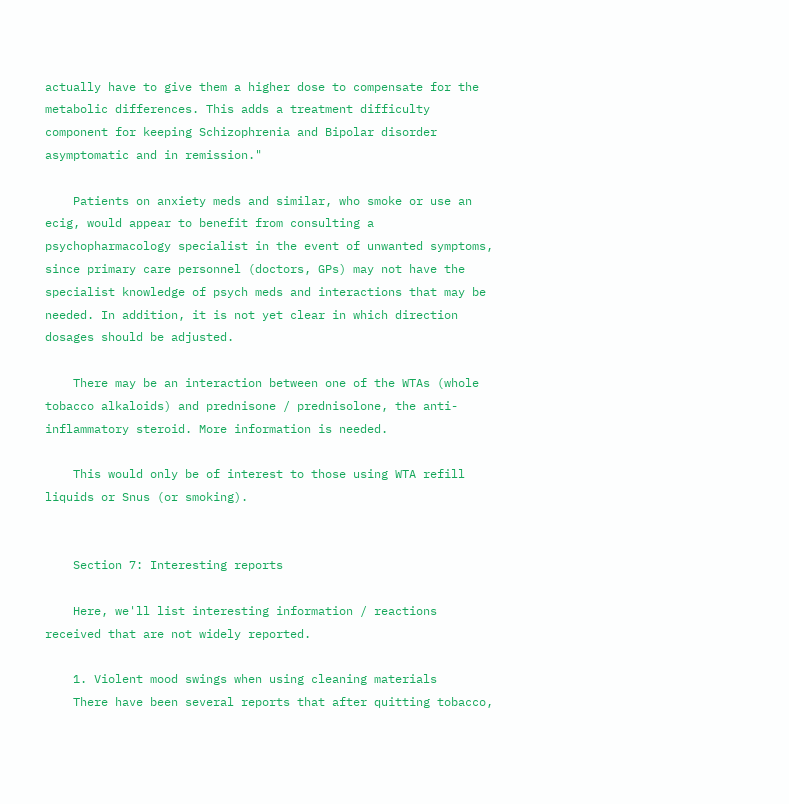actually have to give them a higher dose to compensate for the metabolic differences. This adds a treatment difficulty component for keeping Schizophrenia and Bipolar disorder asymptomatic and in remission."

    Patients on anxiety meds and similar, who smoke or use an ecig, would appear to benefit from consulting a psychopharmacology specialist in the event of unwanted symptoms, since primary care personnel (doctors, GPs) may not have the specialist knowledge of psych meds and interactions that may be needed. In addition, it is not yet clear in which direction dosages should be adjusted.

    There may be an interaction between one of the WTAs (whole tobacco alkaloids) and prednisone / prednisolone, the anti-inflammatory steroid. More information is needed.

    This would only be of interest to those using WTA refill liquids or Snus (or smoking).


    Section 7: Interesting reports

    Here, we'll list interesting information / reactions received that are not widely reported.

    1. Violent mood swings when using cleaning materials
    There have been several reports that after quitting tobacco,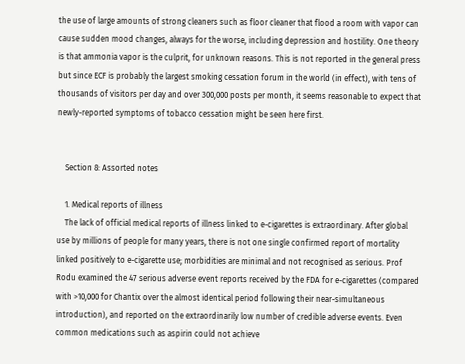the use of large amounts of strong cleaners such as floor cleaner that flood a room with vapor can cause sudden mood changes, always for the worse, including depression and hostility. One theory is that ammonia vapor is the culprit, for unknown reasons. This is not reported in the general press but since ECF is probably the largest smoking cessation forum in the world (in effect), with tens of thousands of visitors per day and over 300,000 posts per month, it seems reasonable to expect that newly-reported symptoms of tobacco cessation might be seen here first.


    Section 8: Assorted notes

    1. Medical reports of illness
    The lack of official medical reports of illness linked to e-cigarettes is extraordinary. After global use by millions of people for many years, there is not one single confirmed report of mortality linked positively to e-cigarette use; morbidities are minimal and not recognised as serious. Prof Rodu examined the 47 serious adverse event reports received by the FDA for e-cigarettes (compared with >10,000 for Chantix over the almost identical period following their near-simultaneous introduction), and reported on the extraordinarily low number of credible adverse events. Even common medications such as aspirin could not achieve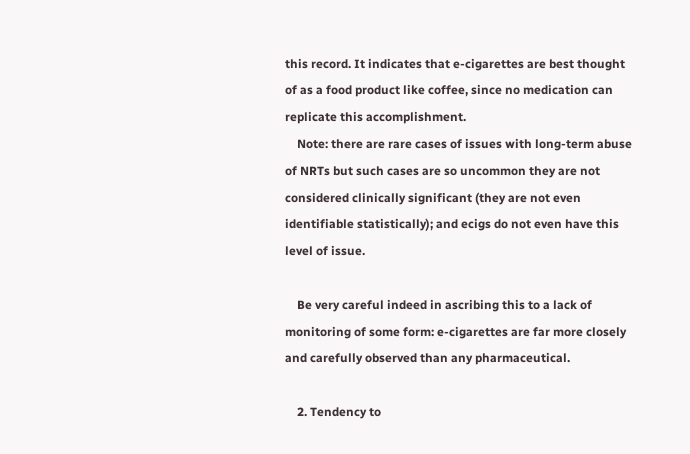this record. It indicates that e-cigarettes are best thought of as a food product like coffee, since no medication can replicate this accomplishment.
    Note: there are rare cases of issues with long-term abuse of NRTs but such cases are so uncommon they are not considered clinically significant (they are not even identifiable statistically); and ecigs do not even have this level of issue.

    Be very careful indeed in ascribing this to a lack of monitoring of some form: e-cigarettes are far more closely and carefully observed than any pharmaceutical.

    2. Tendency to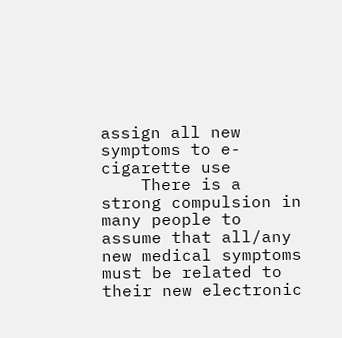assign all new symptoms to e-cigarette use
    There is a strong compulsion in many people to assume that all/any new medical symptoms must be related to their new electronic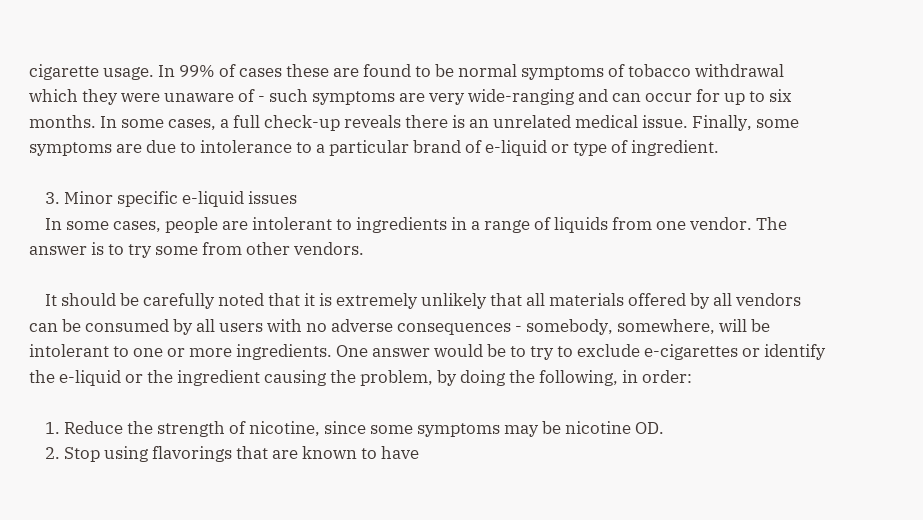cigarette usage. In 99% of cases these are found to be normal symptoms of tobacco withdrawal which they were unaware of - such symptoms are very wide-ranging and can occur for up to six months. In some cases, a full check-up reveals there is an unrelated medical issue. Finally, some symptoms are due to intolerance to a particular brand of e-liquid or type of ingredient.

    3. Minor specific e-liquid issues
    In some cases, people are intolerant to ingredients in a range of liquids from one vendor. The answer is to try some from other vendors.

    It should be carefully noted that it is extremely unlikely that all materials offered by all vendors can be consumed by all users with no adverse consequences - somebody, somewhere, will be intolerant to one or more ingredients. One answer would be to try to exclude e-cigarettes or identify the e-liquid or the ingredient causing the problem, by doing the following, in order:

    1. Reduce the strength of nicotine, since some symptoms may be nicotine OD.
    2. Stop using flavorings that are known to have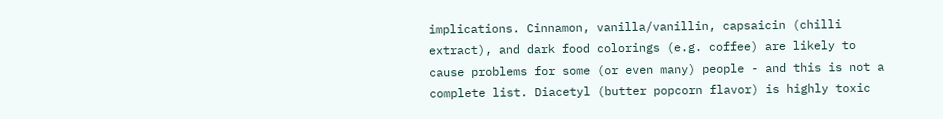implications. Cinnamon, vanilla/vanillin, capsaicin (chilli extract), and dark food colorings (e.g. coffee) are likely to cause problems for some (or even many) people - and this is not a complete list. Diacetyl (butter popcorn flavor) is highly toxic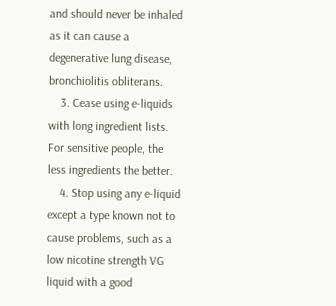and should never be inhaled as it can cause a degenerative lung disease, bronchiolitis obliterans.
    3. Cease using e-liquids with long ingredient lists. For sensitive people, the less ingredients the better.
    4. Stop using any e-liquid except a type known not to cause problems, such as a low nicotine strength VG liquid with a good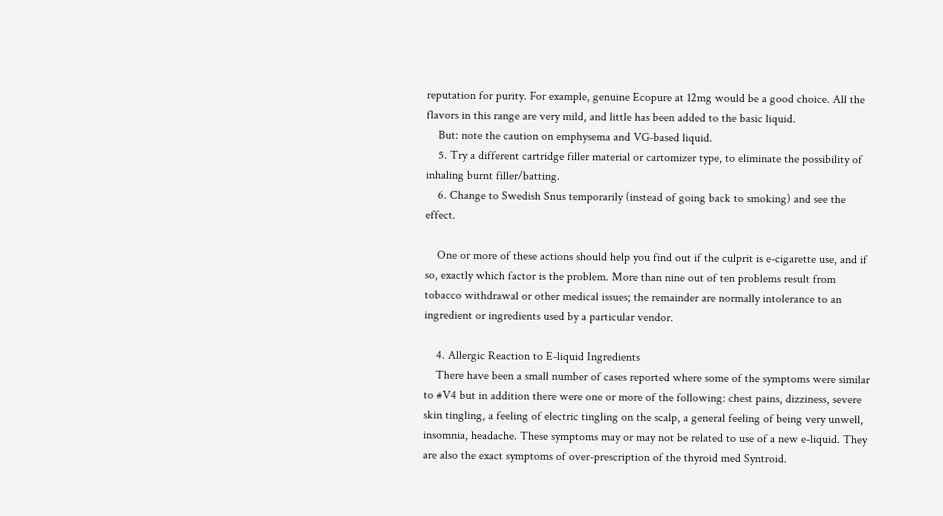reputation for purity. For example, genuine Ecopure at 12mg would be a good choice. All the flavors in this range are very mild, and little has been added to the basic liquid.
    But: note the caution on emphysema and VG-based liquid.
    5. Try a different cartridge filler material or cartomizer type, to eliminate the possibility of inhaling burnt filler/batting.
    6. Change to Swedish Snus temporarily (instead of going back to smoking) and see the effect.

    One or more of these actions should help you find out if the culprit is e-cigarette use, and if so, exactly which factor is the problem. More than nine out of ten problems result from tobacco withdrawal or other medical issues; the remainder are normally intolerance to an ingredient or ingredients used by a particular vendor.

    4. Allergic Reaction to E-liquid Ingredients
    There have been a small number of cases reported where some of the symptoms were similar to #V4 but in addition there were one or more of the following: chest pains, dizziness, severe skin tingling, a feeling of electric tingling on the scalp, a general feeling of being very unwell, insomnia, headache. These symptoms may or may not be related to use of a new e-liquid. They are also the exact symptoms of over-prescription of the thyroid med Syntroid.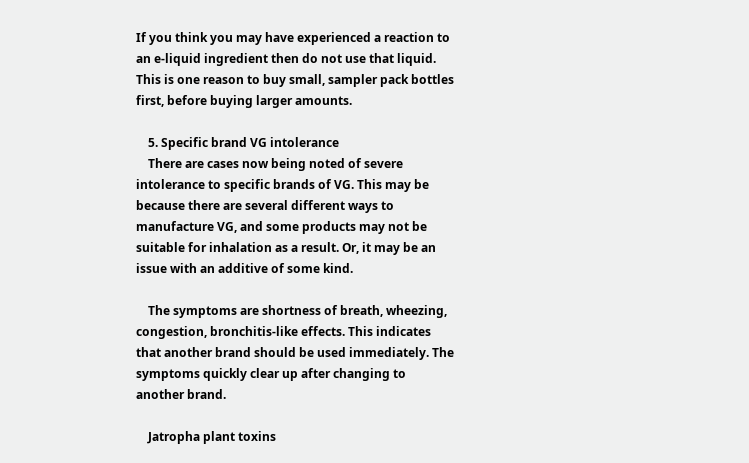If you think you may have experienced a reaction to an e-liquid ingredient then do not use that liquid. This is one reason to buy small, sampler pack bottles first, before buying larger amounts.

    5. Specific brand VG intolerance
    There are cases now being noted of severe intolerance to specific brands of VG. This may be because there are several different ways to manufacture VG, and some products may not be suitable for inhalation as a result. Or, it may be an issue with an additive of some kind.

    The symptoms are shortness of breath, wheezing, congestion, bronchitis-like effects. This indicates that another brand should be used immediately. The symptoms quickly clear up after changing to another brand.

    Jatropha plant toxins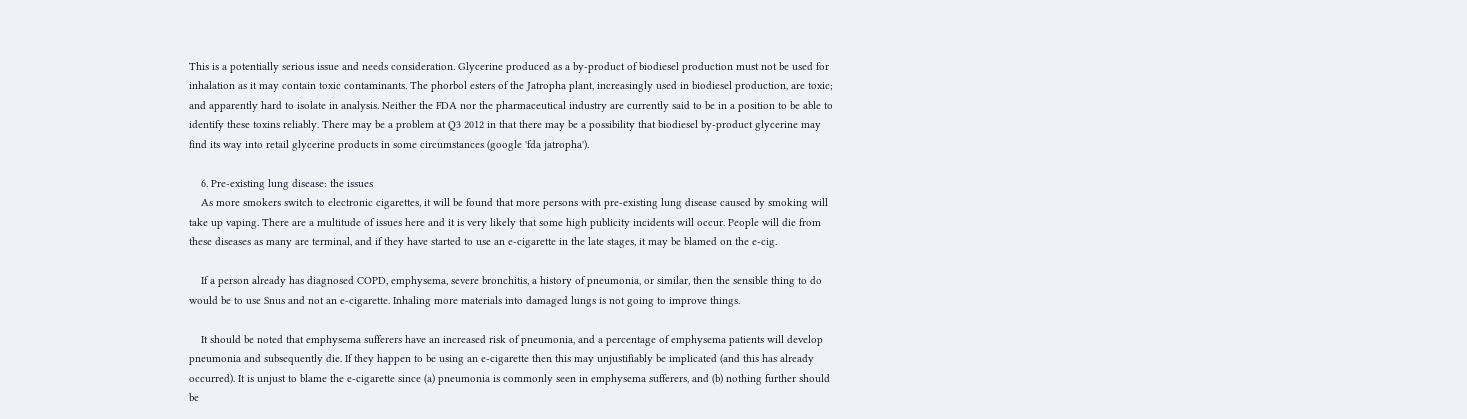This is a potentially serious issue and needs consideration. Glycerine produced as a by-product of biodiesel production must not be used for inhalation as it may contain toxic contaminants. The phorbol esters of the Jatropha plant, increasingly used in biodiesel production, are toxic; and apparently hard to isolate in analysis. Neither the FDA nor the pharmaceutical industry are currently said to be in a position to be able to identify these toxins reliably. There may be a problem at Q3 2012 in that there may be a possibility that biodiesel by-product glycerine may find its way into retail glycerine products in some circumstances (google 'fda jatropha').

    6. Pre-existing lung disease: the issues
    As more smokers switch to electronic cigarettes, it will be found that more persons with pre-existing lung disease caused by smoking will take up vaping. There are a multitude of issues here and it is very likely that some high publicity incidents will occur. People will die from these diseases as many are terminal, and if they have started to use an e-cigarette in the late stages, it may be blamed on the e-cig.

    If a person already has diagnosed COPD, emphysema, severe bronchitis, a history of pneumonia, or similar, then the sensible thing to do would be to use Snus and not an e-cigarette. Inhaling more materials into damaged lungs is not going to improve things.

    It should be noted that emphysema sufferers have an increased risk of pneumonia, and a percentage of emphysema patients will develop pneumonia and subsequently die. If they happen to be using an e-cigarette then this may unjustifiably be implicated (and this has already occurred). It is unjust to blame the e-cigarette since (a) pneumonia is commonly seen in emphysema sufferers, and (b) nothing further should be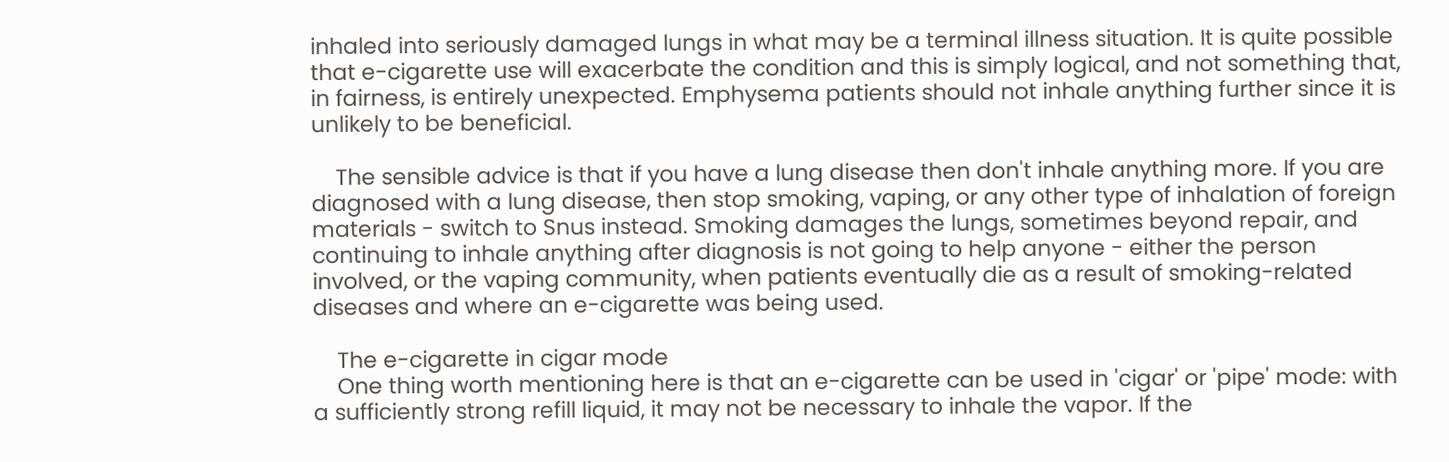inhaled into seriously damaged lungs in what may be a terminal illness situation. It is quite possible that e-cigarette use will exacerbate the condition and this is simply logical, and not something that, in fairness, is entirely unexpected. Emphysema patients should not inhale anything further since it is unlikely to be beneficial.

    The sensible advice is that if you have a lung disease then don't inhale anything more. If you are diagnosed with a lung disease, then stop smoking, vaping, or any other type of inhalation of foreign materials - switch to Snus instead. Smoking damages the lungs, sometimes beyond repair, and continuing to inhale anything after diagnosis is not going to help anyone - either the person involved, or the vaping community, when patients eventually die as a result of smoking-related diseases and where an e-cigarette was being used.

    The e-cigarette in cigar mode
    One thing worth mentioning here is that an e-cigarette can be used in 'cigar' or 'pipe' mode: with a sufficiently strong refill liquid, it may not be necessary to inhale the vapor. If the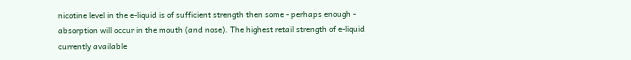nicotine level in the e-liquid is of sufficient strength then some - perhaps enough - absorption will occur in the mouth (and nose). The highest retail strength of e-liquid currently available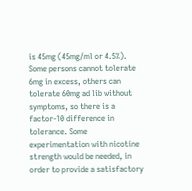is 45mg (45mg/ml or 4.5%). Some persons cannot tolerate 6mg in excess, others can tolerate 60mg ad lib without symptoms, so there is a factor-10 difference in tolerance. Some experimentation with nicotine strength would be needed, in order to provide a satisfactory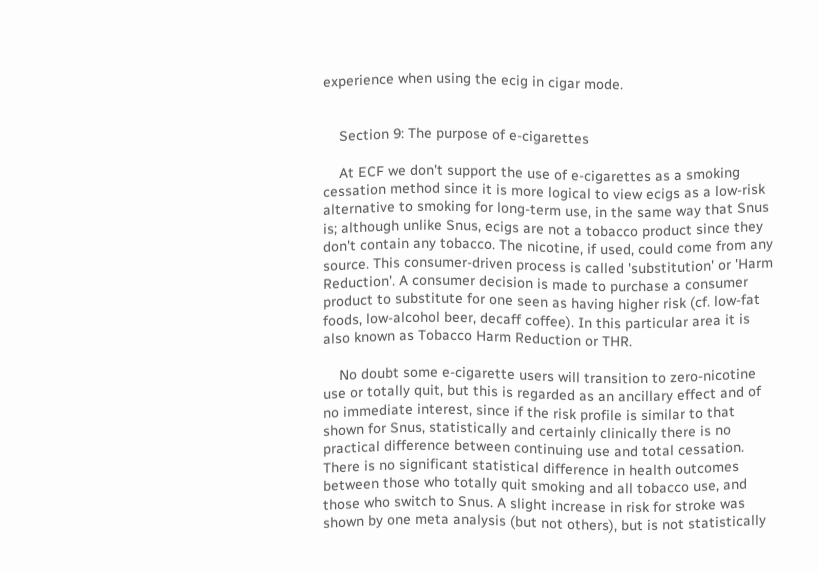experience when using the ecig in cigar mode.


    Section 9: The purpose of e-cigarettes

    At ECF we don't support the use of e-cigarettes as a smoking cessation method since it is more logical to view ecigs as a low-risk alternative to smoking for long-term use, in the same way that Snus is; although unlike Snus, ecigs are not a tobacco product since they don't contain any tobacco. The nicotine, if used, could come from any source. This consumer-driven process is called 'substitution' or 'Harm Reduction'. A consumer decision is made to purchase a consumer product to substitute for one seen as having higher risk (cf. low-fat foods, low-alcohol beer, decaff coffee). In this particular area it is also known as Tobacco Harm Reduction or THR.

    No doubt some e-cigarette users will transition to zero-nicotine use or totally quit, but this is regarded as an ancillary effect and of no immediate interest, since if the risk profile is similar to that shown for Snus, statistically and certainly clinically there is no practical difference between continuing use and total cessation. There is no significant statistical difference in health outcomes between those who totally quit smoking and all tobacco use, and those who switch to Snus. A slight increase in risk for stroke was shown by one meta analysis (but not others), but is not statistically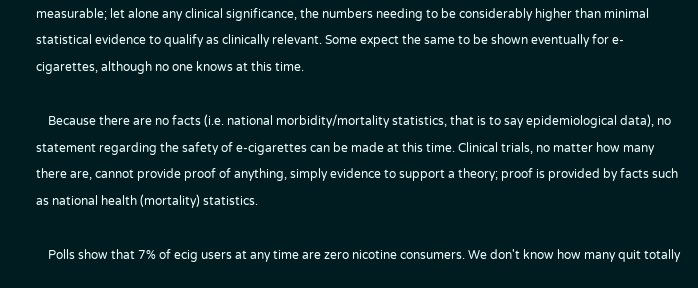measurable; let alone any clinical significance, the numbers needing to be considerably higher than minimal statistical evidence to qualify as clinically relevant. Some expect the same to be shown eventually for e-cigarettes, although no one knows at this time.

    Because there are no facts (i.e. national morbidity/mortality statistics, that is to say epidemiological data), no statement regarding the safety of e-cigarettes can be made at this time. Clinical trials, no matter how many there are, cannot provide proof of anything, simply evidence to support a theory; proof is provided by facts such as national health (mortality) statistics.

    Polls show that 7% of ecig users at any time are zero nicotine consumers. We don't know how many quit totally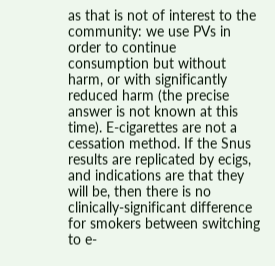as that is not of interest to the community: we use PVs in order to continue consumption but without harm, or with significantly reduced harm (the precise answer is not known at this time). E-cigarettes are not a cessation method. If the Snus results are replicated by ecigs, and indications are that they will be, then there is no clinically-significant difference for smokers between switching to e-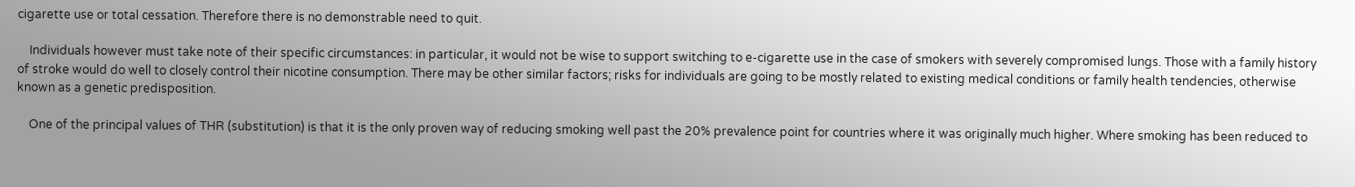cigarette use or total cessation. Therefore there is no demonstrable need to quit.

    Individuals however must take note of their specific circumstances: in particular, it would not be wise to support switching to e-cigarette use in the case of smokers with severely compromised lungs. Those with a family history of stroke would do well to closely control their nicotine consumption. There may be other similar factors; risks for individuals are going to be mostly related to existing medical conditions or family health tendencies, otherwise known as a genetic predisposition.

    One of the principal values of THR (substitution) is that it is the only proven way of reducing smoking well past the 20% prevalence point for countries where it was originally much higher. Where smoking has been reduced to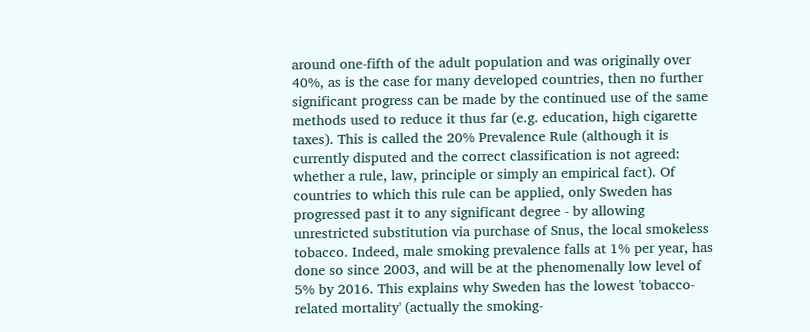around one-fifth of the adult population and was originally over 40%, as is the case for many developed countries, then no further significant progress can be made by the continued use of the same methods used to reduce it thus far (e.g. education, high cigarette taxes). This is called the 20% Prevalence Rule (although it is currently disputed and the correct classification is not agreed: whether a rule, law, principle or simply an empirical fact). Of countries to which this rule can be applied, only Sweden has progressed past it to any significant degree - by allowing unrestricted substitution via purchase of Snus, the local smokeless tobacco. Indeed, male smoking prevalence falls at 1% per year, has done so since 2003, and will be at the phenomenally low level of 5% by 2016. This explains why Sweden has the lowest 'tobacco-related mortality' (actually the smoking-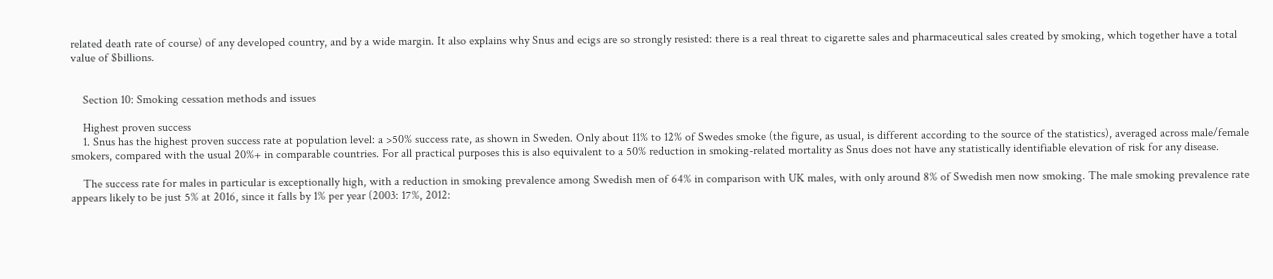related death rate of course) of any developed country, and by a wide margin. It also explains why Snus and ecigs are so strongly resisted: there is a real threat to cigarette sales and pharmaceutical sales created by smoking, which together have a total value of $billions.


    Section 10: Smoking cessation methods and issues

    Highest proven success
    1. Snus has the highest proven success rate at population level: a >50% success rate, as shown in Sweden. Only about 11% to 12% of Swedes smoke (the figure, as usual, is different according to the source of the statistics), averaged across male/female smokers, compared with the usual 20%+ in comparable countries. For all practical purposes this is also equivalent to a 50% reduction in smoking-related mortality as Snus does not have any statistically identifiable elevation of risk for any disease.

    The success rate for males in particular is exceptionally high, with a reduction in smoking prevalence among Swedish men of 64% in comparison with UK males, with only around 8% of Swedish men now smoking. The male smoking prevalence rate appears likely to be just 5% at 2016, since it falls by 1% per year (2003: 17%, 2012: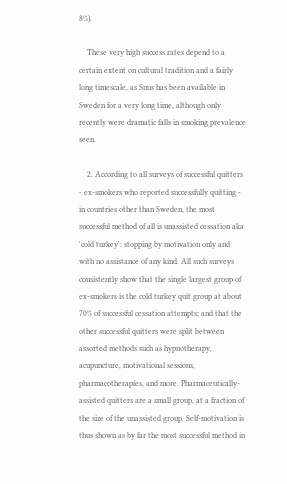8%).

    These very high success rates depend to a certain extent on cultural tradition and a fairly long timescale, as Snus has been available in Sweden for a very long time, although only recently were dramatic falls in smoking prevalence seen.

    2. According to all surveys of successful quitters - ex-smokers who reported successfully quitting - in countries other than Sweden, the most successful method of all is unassisted cessation aka 'cold turkey': stopping by motivation only and with no assistance of any kind. All such surveys consistently show that the single largest group of ex-smokers is the cold turkey quit group at about 70% of successful cessation attempts; and that the other successful quitters were split between assorted methods such as hypnotherapy, acupuncture, motivational sessions, pharmacotherapies, and more. Pharmaceutically-assisted quitters are a small group, at a fraction of the size of the unassisted group. Self-motivation is thus shown as by far the most successful method in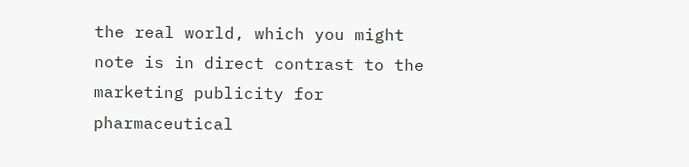the real world, which you might note is in direct contrast to the marketing publicity for pharmaceutical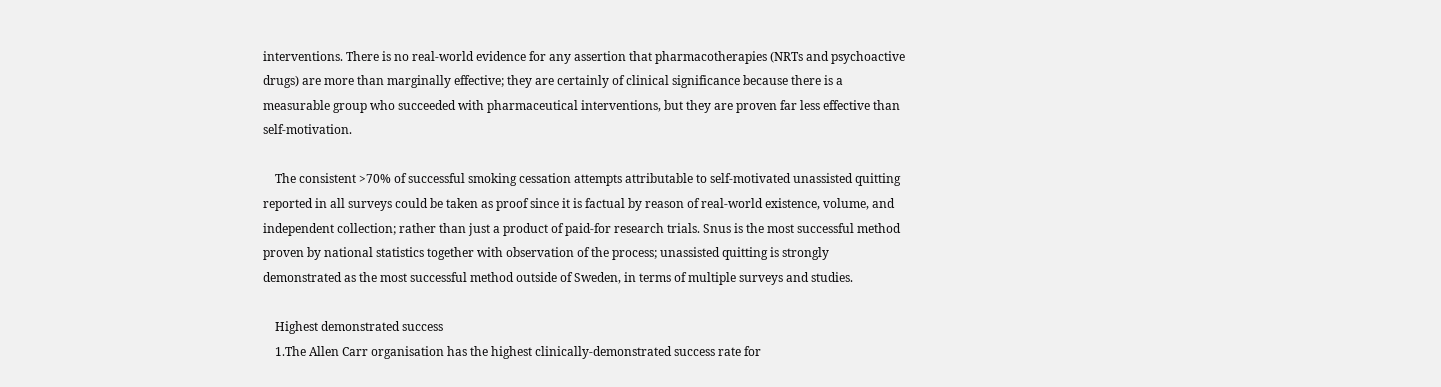interventions. There is no real-world evidence for any assertion that pharmacotherapies (NRTs and psychoactive drugs) are more than marginally effective; they are certainly of clinical significance because there is a measurable group who succeeded with pharmaceutical interventions, but they are proven far less effective than self-motivation.

    The consistent >70% of successful smoking cessation attempts attributable to self-motivated unassisted quitting reported in all surveys could be taken as proof since it is factual by reason of real-world existence, volume, and independent collection; rather than just a product of paid-for research trials. Snus is the most successful method proven by national statistics together with observation of the process; unassisted quitting is strongly demonstrated as the most successful method outside of Sweden, in terms of multiple surveys and studies.

    Highest demonstrated success
    1.The Allen Carr organisation has the highest clinically-demonstrated success rate for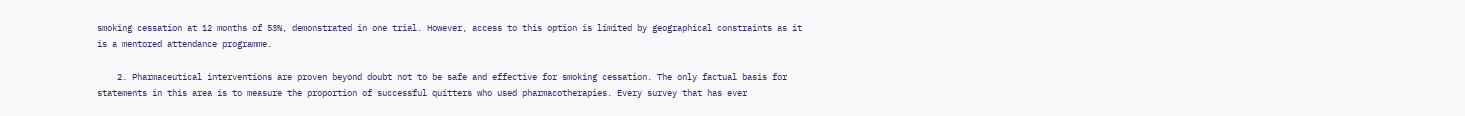smoking cessation at 12 months of 53%, demonstrated in one trial. However, access to this option is limited by geographical constraints as it is a mentored attendance programme.

    2. Pharmaceutical interventions are proven beyond doubt not to be safe and effective for smoking cessation. The only factual basis for statements in this area is to measure the proportion of successful quitters who used pharmacotherapies. Every survey that has ever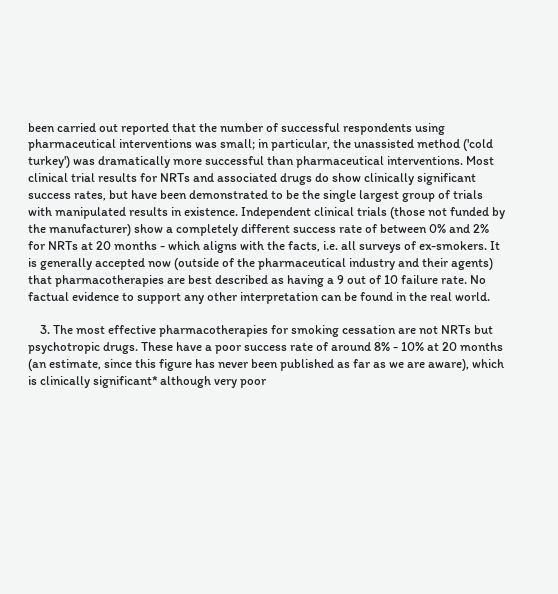been carried out reported that the number of successful respondents using pharmaceutical interventions was small; in particular, the unassisted method ('cold turkey') was dramatically more successful than pharmaceutical interventions. Most clinical trial results for NRTs and associated drugs do show clinically significant success rates, but have been demonstrated to be the single largest group of trials with manipulated results in existence. Independent clinical trials (those not funded by the manufacturer) show a completely different success rate of between 0% and 2% for NRTs at 20 months - which aligns with the facts, i.e. all surveys of ex-smokers. It is generally accepted now (outside of the pharmaceutical industry and their agents) that pharmacotherapies are best described as having a 9 out of 10 failure rate. No factual evidence to support any other interpretation can be found in the real world.

    3. The most effective pharmacotherapies for smoking cessation are not NRTs but psychotropic drugs. These have a poor success rate of around 8% - 10% at 20 months (an estimate, since this figure has never been published as far as we are aware), which is clinically significant* although very poor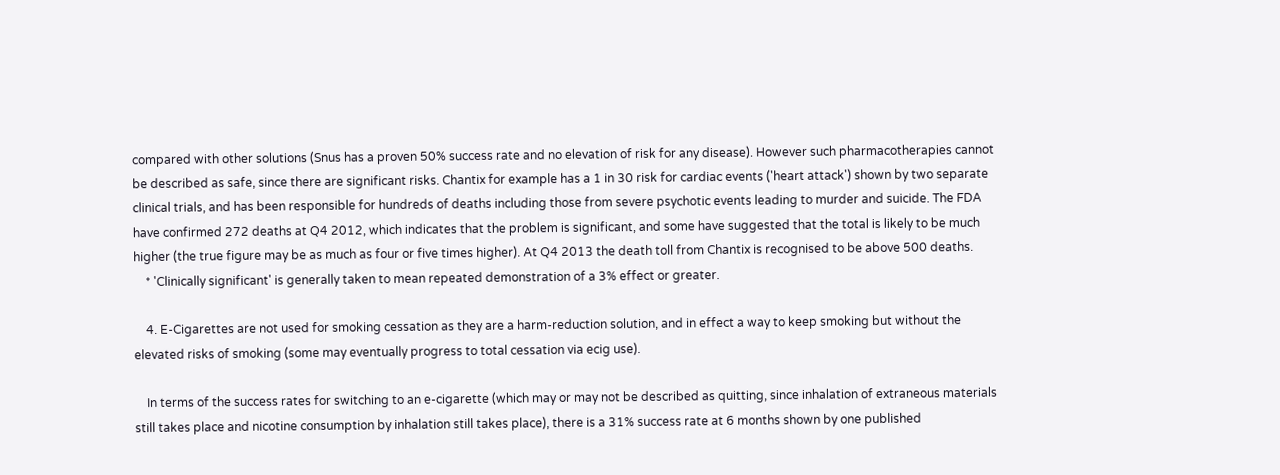compared with other solutions (Snus has a proven 50% success rate and no elevation of risk for any disease). However such pharmacotherapies cannot be described as safe, since there are significant risks. Chantix for example has a 1 in 30 risk for cardiac events ('heart attack') shown by two separate clinical trials, and has been responsible for hundreds of deaths including those from severe psychotic events leading to murder and suicide. The FDA have confirmed 272 deaths at Q4 2012, which indicates that the problem is significant, and some have suggested that the total is likely to be much higher (the true figure may be as much as four or five times higher). At Q4 2013 the death toll from Chantix is recognised to be above 500 deaths.
    * 'Clinically significant' is generally taken to mean repeated demonstration of a 3% effect or greater.

    4. E-Cigarettes are not used for smoking cessation as they are a harm-reduction solution, and in effect a way to keep smoking but without the elevated risks of smoking (some may eventually progress to total cessation via ecig use).

    In terms of the success rates for switching to an e-cigarette (which may or may not be described as quitting, since inhalation of extraneous materials still takes place and nicotine consumption by inhalation still takes place), there is a 31% success rate at 6 months shown by one published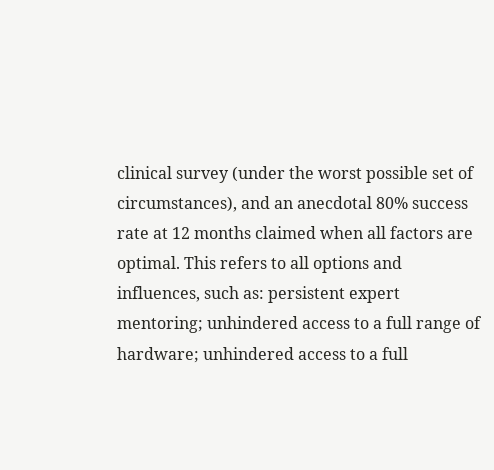clinical survey (under the worst possible set of circumstances), and an anecdotal 80% success rate at 12 months claimed when all factors are optimal. This refers to all options and influences, such as: persistent expert mentoring; unhindered access to a full range of hardware; unhindered access to a full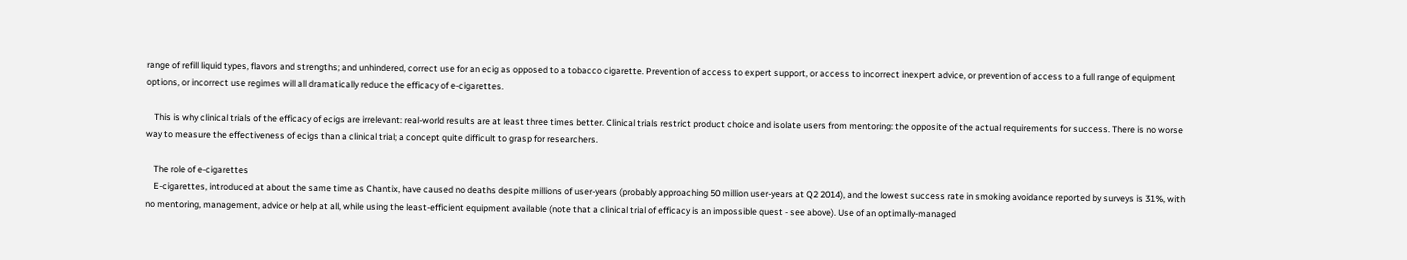range of refill liquid types, flavors and strengths; and unhindered, correct use for an ecig as opposed to a tobacco cigarette. Prevention of access to expert support, or access to incorrect inexpert advice, or prevention of access to a full range of equipment options, or incorrect use regimes will all dramatically reduce the efficacy of e-cigarettes.

    This is why clinical trials of the efficacy of ecigs are irrelevant: real-world results are at least three times better. Clinical trials restrict product choice and isolate users from mentoring: the opposite of the actual requirements for success. There is no worse way to measure the effectiveness of ecigs than a clinical trial; a concept quite difficult to grasp for researchers.

    The role of e-cigarettes
    E-cigarettes, introduced at about the same time as Chantix, have caused no deaths despite millions of user-years (probably approaching 50 million user-years at Q2 2014), and the lowest success rate in smoking avoidance reported by surveys is 31%, with no mentoring, management, advice or help at all, while using the least-efficient equipment available (note that a clinical trial of efficacy is an impossible quest - see above). Use of an optimally-managed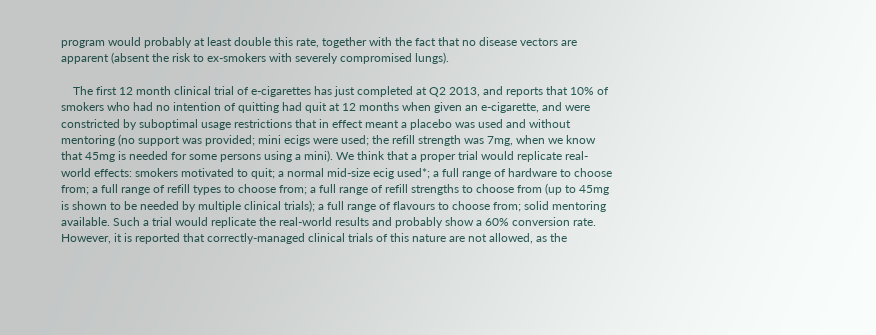program would probably at least double this rate, together with the fact that no disease vectors are apparent (absent the risk to ex-smokers with severely compromised lungs).

    The first 12 month clinical trial of e-cigarettes has just completed at Q2 2013, and reports that 10% of smokers who had no intention of quitting had quit at 12 months when given an e-cigarette, and were constricted by suboptimal usage restrictions that in effect meant a placebo was used and without mentoring (no support was provided; mini ecigs were used; the refill strength was 7mg, when we know that 45mg is needed for some persons using a mini). We think that a proper trial would replicate real-world effects: smokers motivated to quit; a normal mid-size ecig used*; a full range of hardware to choose from; a full range of refill types to choose from; a full range of refill strengths to choose from (up to 45mg is shown to be needed by multiple clinical trials); a full range of flavours to choose from; solid mentoring available. Such a trial would replicate the real-world results and probably show a 60% conversion rate. However, it is reported that correctly-managed clinical trials of this nature are not allowed, as the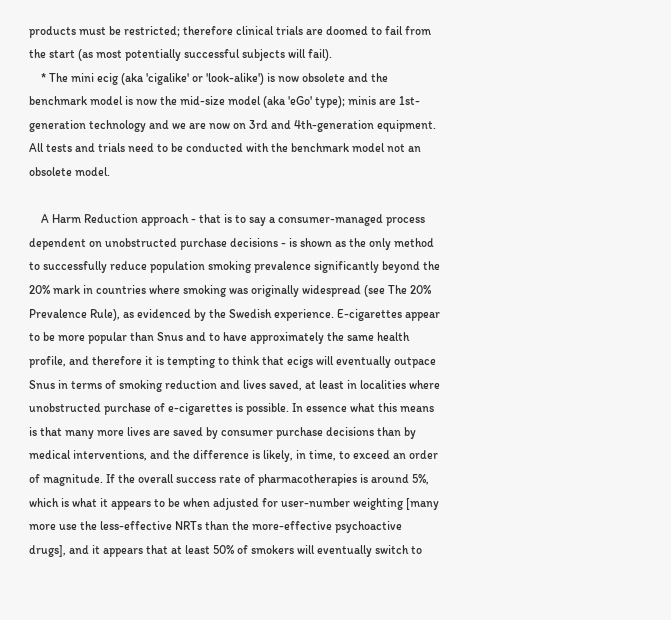products must be restricted; therefore clinical trials are doomed to fail from the start (as most potentially successful subjects will fail).
    * The mini ecig (aka 'cigalike' or 'look-alike') is now obsolete and the benchmark model is now the mid-size model (aka 'eGo' type); minis are 1st-generation technology and we are now on 3rd and 4th-generation equipment. All tests and trials need to be conducted with the benchmark model not an obsolete model.

    A Harm Reduction approach - that is to say a consumer-managed process dependent on unobstructed purchase decisions - is shown as the only method to successfully reduce population smoking prevalence significantly beyond the 20% mark in countries where smoking was originally widespread (see The 20% Prevalence Rule), as evidenced by the Swedish experience. E-cigarettes appear to be more popular than Snus and to have approximately the same health profile, and therefore it is tempting to think that ecigs will eventually outpace Snus in terms of smoking reduction and lives saved, at least in localities where unobstructed purchase of e-cigarettes is possible. In essence what this means is that many more lives are saved by consumer purchase decisions than by medical interventions, and the difference is likely, in time, to exceed an order of magnitude. If the overall success rate of pharmacotherapies is around 5%, which is what it appears to be when adjusted for user-number weighting [many more use the less-effective NRTs than the more-effective psychoactive drugs], and it appears that at least 50% of smokers will eventually switch to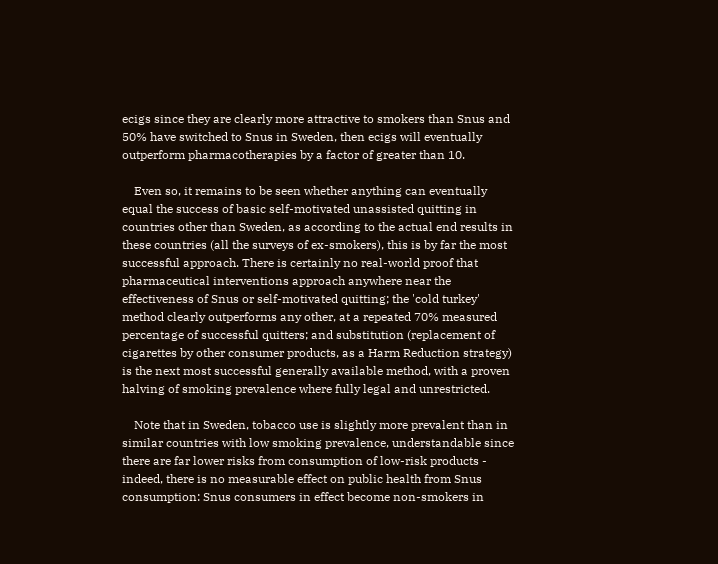ecigs since they are clearly more attractive to smokers than Snus and 50% have switched to Snus in Sweden, then ecigs will eventually outperform pharmacotherapies by a factor of greater than 10.

    Even so, it remains to be seen whether anything can eventually equal the success of basic self-motivated unassisted quitting in countries other than Sweden, as according to the actual end results in these countries (all the surveys of ex-smokers), this is by far the most successful approach. There is certainly no real-world proof that pharmaceutical interventions approach anywhere near the effectiveness of Snus or self-motivated quitting; the 'cold turkey' method clearly outperforms any other, at a repeated 70% measured percentage of successful quitters; and substitution (replacement of cigarettes by other consumer products, as a Harm Reduction strategy) is the next most successful generally available method, with a proven halving of smoking prevalence where fully legal and unrestricted.

    Note that in Sweden, tobacco use is slightly more prevalent than in similar countries with low smoking prevalence, understandable since there are far lower risks from consumption of low-risk products - indeed, there is no measurable effect on public health from Snus consumption: Snus consumers in effect become non-smokers in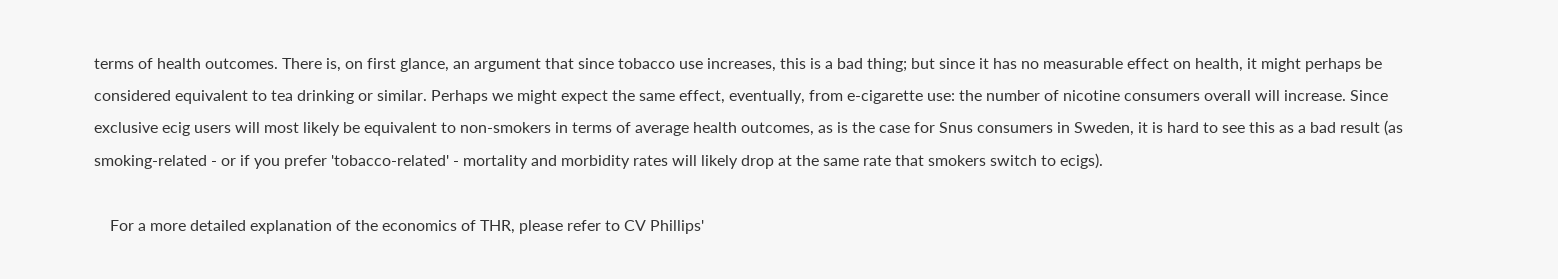terms of health outcomes. There is, on first glance, an argument that since tobacco use increases, this is a bad thing; but since it has no measurable effect on health, it might perhaps be considered equivalent to tea drinking or similar. Perhaps we might expect the same effect, eventually, from e-cigarette use: the number of nicotine consumers overall will increase. Since exclusive ecig users will most likely be equivalent to non-smokers in terms of average health outcomes, as is the case for Snus consumers in Sweden, it is hard to see this as a bad result (as smoking-related - or if you prefer 'tobacco-related' - mortality and morbidity rates will likely drop at the same rate that smokers switch to ecigs).

    For a more detailed explanation of the economics of THR, please refer to CV Phillips'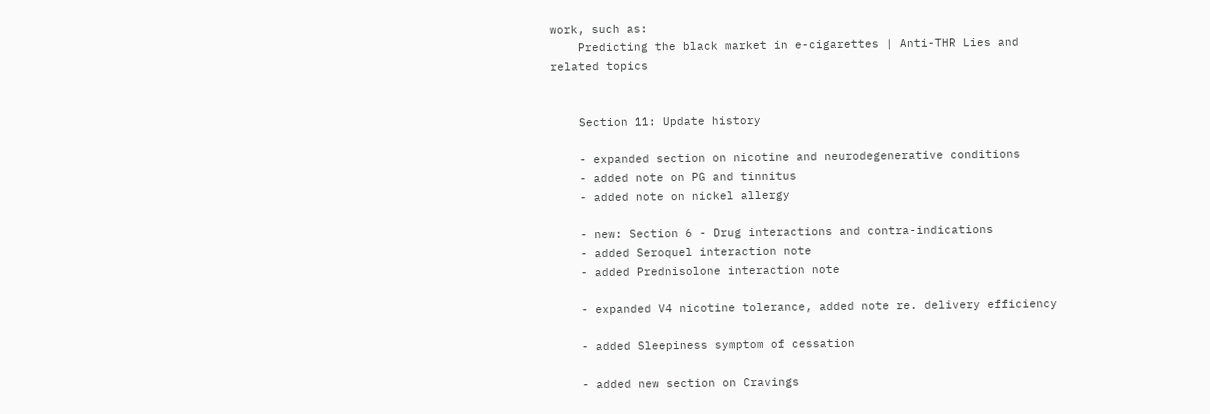work, such as:
    Predicting the black market in e-cigarettes | Anti-THR Lies and related topics


    Section 11: Update history

    - expanded section on nicotine and neurodegenerative conditions
    - added note on PG and tinnitus
    - added note on nickel allergy

    - new: Section 6 - Drug interactions and contra-indications
    - added Seroquel interaction note
    - added Prednisolone interaction note

    - expanded V4 nicotine tolerance, added note re. delivery efficiency

    - added Sleepiness symptom of cessation

    - added new section on Cravings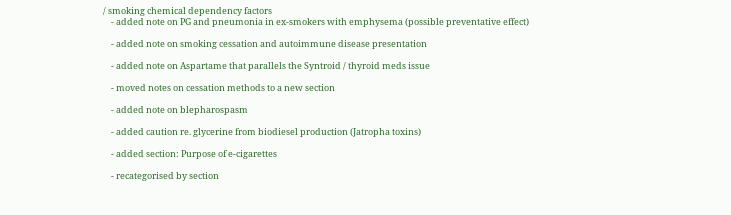/ smoking chemical dependency factors
    - added note on PG and pneumonia in ex-smokers with emphysema (possible preventative effect)

    - added note on smoking cessation and autoimmune disease presentation

    - added note on Aspartame that parallels the Syntroid / thyroid meds issue

    - moved notes on cessation methods to a new section

    - added note on blepharospasm

    - added caution re. glycerine from biodiesel production (Jatropha toxins)

    - added section: Purpose of e-cigarettes

    - recategorised by section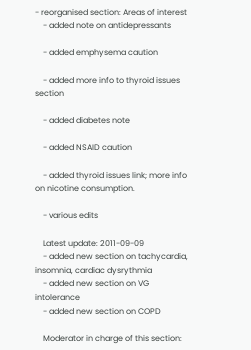- reorganised section: Areas of interest
    - added note on antidepressants

    - added emphysema caution

    - added more info to thyroid issues section

    - added diabetes note

    - added NSAID caution

    - added thyroid issues link; more info on nicotine consumption.

    - various edits

    Latest update: 2011-09-09
    - added new section on tachycardia, insomnia, cardiac dysrythmia
    - added new section on VG intolerance
    - added new section on COPD

    Moderator in charge of this section: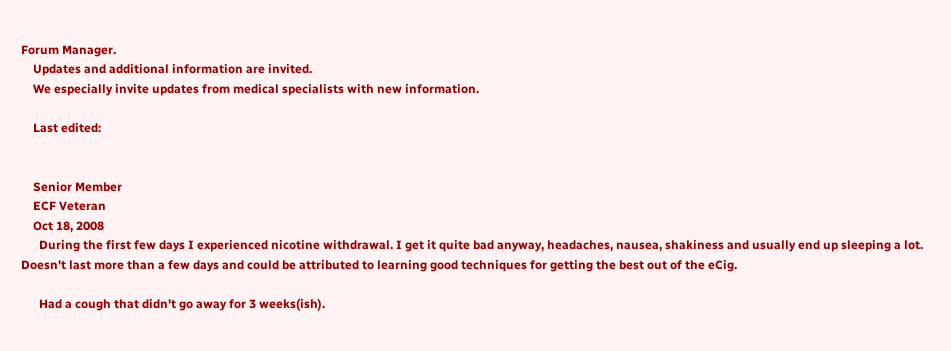Forum Manager.
    Updates and additional information are invited.
    We especially invite updates from medical specialists with new information.

    Last edited:


    Senior Member
    ECF Veteran
    Oct 18, 2008
      During the first few days I experienced nicotine withdrawal. I get it quite bad anyway, headaches, nausea, shakiness and usually end up sleeping a lot. Doesn't last more than a few days and could be attributed to learning good techniques for getting the best out of the eCig.

      Had a cough that didn't go away for 3 weeks(ish).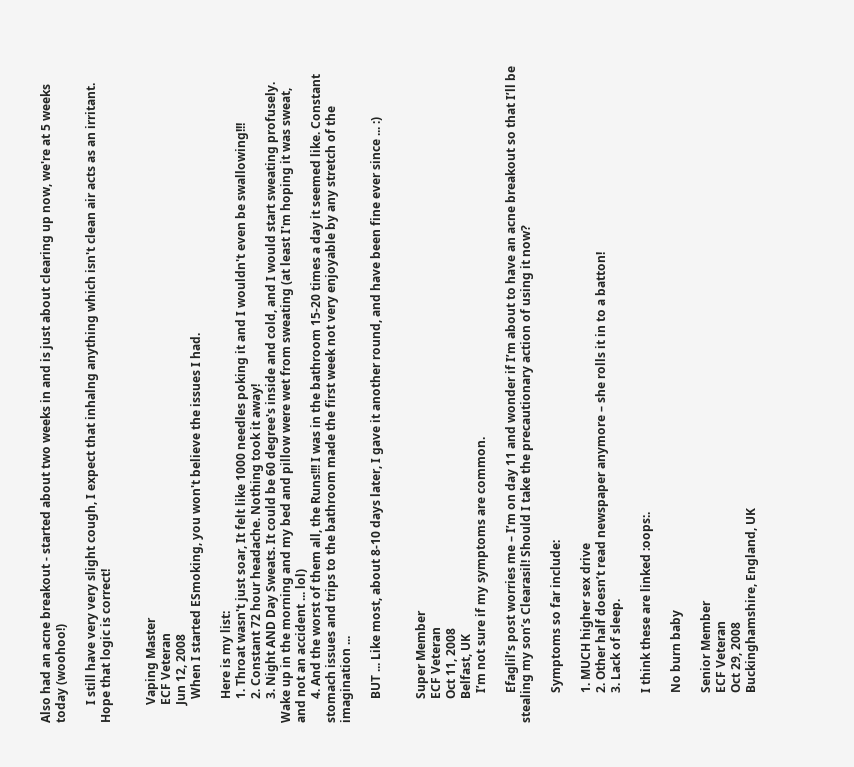Also had an acne breakout - started about two weeks in and is just about clearing up now, we're at 5 weeks today (woohoo!)

      I still have very very slight cough, I expect that inhalng anything which isn't clean air acts as an irritant. Hope that logic is correct!


      Vaping Master
      ECF Veteran
      Jun 12, 2008
        When I started ESmoking, you won't believe the issues I had.

        Here is my list:
        1. Throat wasn't just soar, It felt like 1000 needles poking it and I wouldn't even be swallowing!!!
        2. Constant 72 hour headache. Nothing took it away!
        3. Night AND Day Sweats. It could be 60 degree's inside and cold, and I would start sweating profusely. Wake up in the morning and my bed and pillow were wet from sweating (at least I'm hoping it was sweat, and not an accident ... lol)
        4. And the worst of them all, the Runs!!! I was in the bathroom 15-20 times a day it seemed like. Constant stomach issues and trips to the bathroom made the first week not very enjoyable by any stretch of the imagination ...

        BUT ... Like most, about 8-10 days later, I gave it another round, and have been fine ever since ... :)


        Super Member
        ECF Veteran
        Oct 11, 2008
        Belfast, UK
          I’m not sure if my symptoms are common.

          Efaglil’s post worries me – I’m on day 11 and wonder if I’m about to have an acne breakout so that I’ll be stealing my son’s Clearasil! Should I take the precautionary action of using it now?

          Symptoms so far include:

          1. MUCH higher sex drive
          2. Other half doesn’t read newspaper anymore – she rolls it in to a batton!
          3. Lack of sleep.

          I think these are linked :oops:.

          No burn baby

          Senior Member
          ECF Veteran
          Oct 29, 2008
          Buckinghamshire, England, UK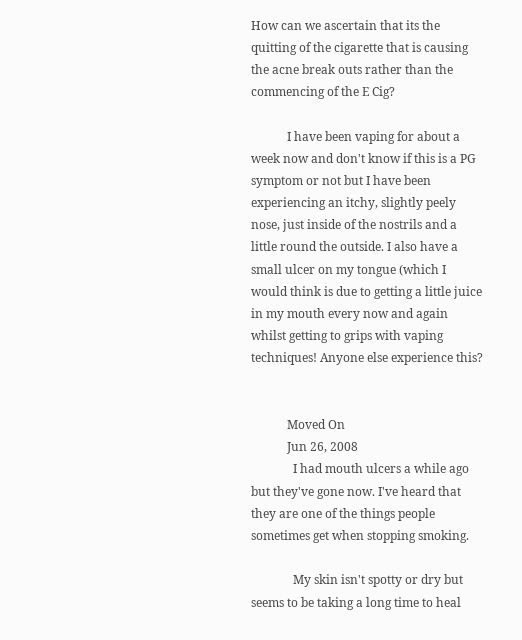How can we ascertain that its the quitting of the cigarette that is causing the acne break outs rather than the commencing of the E Cig?

            I have been vaping for about a week now and don't know if this is a PG symptom or not but I have been experiencing an itchy, slightly peely nose, just inside of the nostrils and a little round the outside. I also have a small ulcer on my tongue (which I would think is due to getting a little juice in my mouth every now and again whilst getting to grips with vaping techniques! Anyone else experience this?


            Moved On
            Jun 26, 2008
              I had mouth ulcers a while ago but they've gone now. I've heard that they are one of the things people sometimes get when stopping smoking.

              My skin isn't spotty or dry but seems to be taking a long time to heal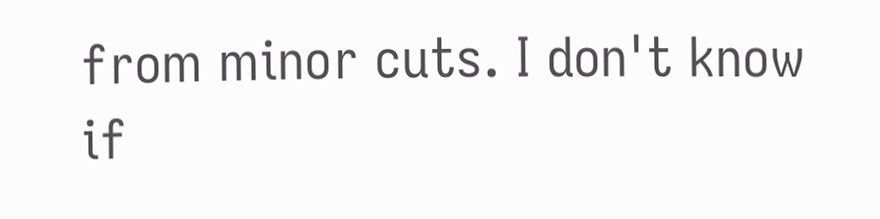from minor cuts. I don't know if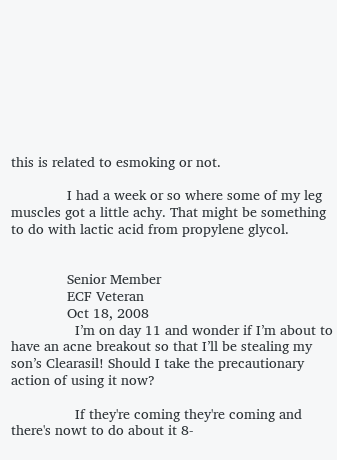this is related to esmoking or not.

              I had a week or so where some of my leg muscles got a little achy. That might be something to do with lactic acid from propylene glycol.


              Senior Member
              ECF Veteran
              Oct 18, 2008
                I’m on day 11 and wonder if I’m about to have an acne breakout so that I’ll be stealing my son’s Clearasil! Should I take the precautionary action of using it now?

                If they're coming they're coming and there's nowt to do about it 8-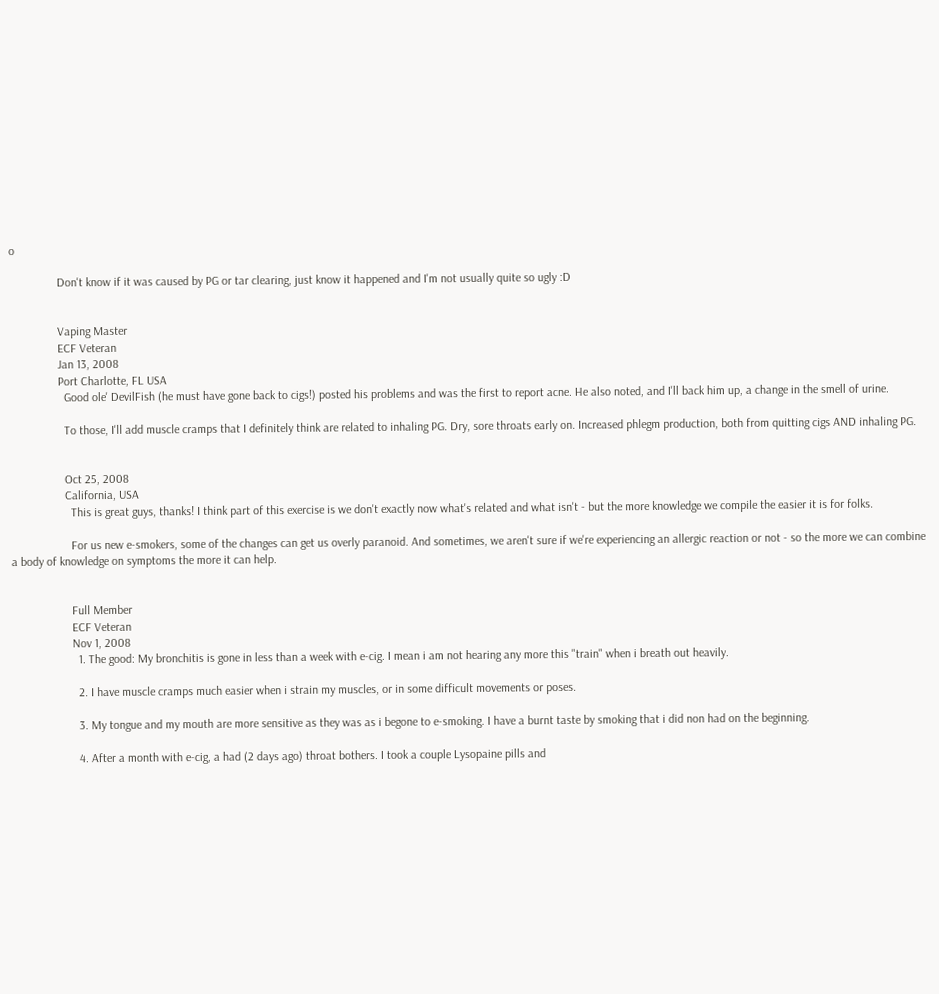o

                Don't know if it was caused by PG or tar clearing, just know it happened and I'm not usually quite so ugly :D


                Vaping Master
                ECF Veteran
                Jan 13, 2008
                Port Charlotte, FL USA
                  Good ole' DevilFish (he must have gone back to cigs!) posted his problems and was the first to report acne. He also noted, and I'll back him up, a change in the smell of urine.

                  To those, I'll add muscle cramps that I definitely think are related to inhaling PG. Dry, sore throats early on. Increased phlegm production, both from quitting cigs AND inhaling PG.


                  Oct 25, 2008
                  California, USA
                    This is great guys, thanks! I think part of this exercise is we don't exactly now what's related and what isn't - but the more knowledge we compile the easier it is for folks.

                    For us new e-smokers, some of the changes can get us overly paranoid. And sometimes, we aren't sure if we're experiencing an allergic reaction or not - so the more we can combine a body of knowledge on symptoms the more it can help.


                    Full Member
                    ECF Veteran
                    Nov 1, 2008
                      1. The good: My bronchitis is gone in less than a week with e-cig. I mean i am not hearing any more this "train" when i breath out heavily.

                      2. I have muscle cramps much easier when i strain my muscles, or in some difficult movements or poses.

                      3. My tongue and my mouth are more sensitive as they was as i begone to e-smoking. I have a burnt taste by smoking that i did non had on the beginning.

                      4. After a month with e-cig, a had (2 days ago) throat bothers. I took a couple Lysopaine pills and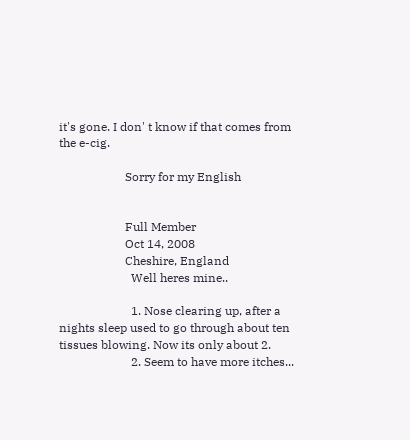it's gone. I don' t know if that comes from the e-cig.

                      Sorry for my English


                      Full Member
                      Oct 14, 2008
                      Cheshire, England
                        Well heres mine..

                        1. Nose clearing up, after a nights sleep used to go through about ten tissues blowing. Now its only about 2.
                        2. Seem to have more itches...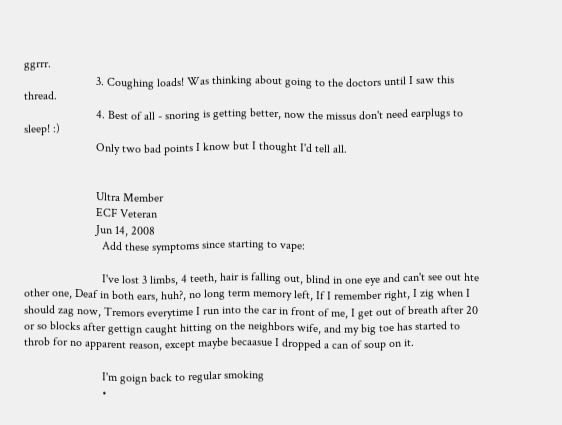ggrrr.
                        3. Coughing loads! Was thinking about going to the doctors until I saw this thread.
                        4. Best of all - snoring is getting better, now the missus don't need earplugs to sleep! :)
                        Only two bad points I know but I thought I'd tell all.


                        Ultra Member
                        ECF Veteran
                        Jun 14, 2008
                          Add these symptoms since starting to vape:

                          I've lost 3 limbs, 4 teeth, hair is falling out, blind in one eye and can't see out hte other one, Deaf in both ears, huh?, no long term memory left, If I remember right, I zig when I should zag now, Tremors everytime I run into the car in front of me, I get out of breath after 20 or so blocks after gettign caught hitting on the neighbors wife, and my big toe has started to throb for no apparent reason, except maybe becaasue I dropped a can of soup on it.

                          I'm goign back to regular smoking
                          •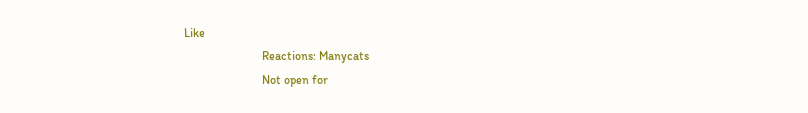Like
                          Reactions: Manycats
                          Not open for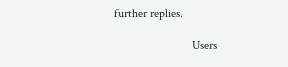further replies.

                          Users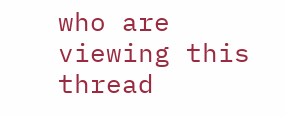who are viewing this thread